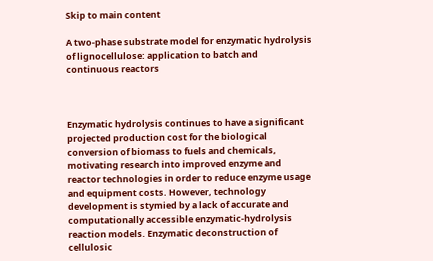Skip to main content

A two-phase substrate model for enzymatic hydrolysis of lignocellulose: application to batch and continuous reactors



Enzymatic hydrolysis continues to have a significant projected production cost for the biological conversion of biomass to fuels and chemicals, motivating research into improved enzyme and reactor technologies in order to reduce enzyme usage and equipment costs. However, technology development is stymied by a lack of accurate and computationally accessible enzymatic-hydrolysis reaction models. Enzymatic deconstruction of cellulosic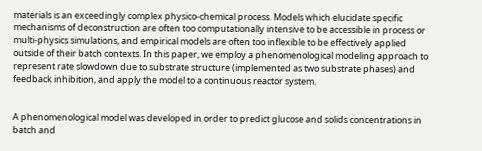materials is an exceedingly complex physico-chemical process. Models which elucidate specific mechanisms of deconstruction are often too computationally intensive to be accessible in process or multi-physics simulations, and empirical models are often too inflexible to be effectively applied outside of their batch contexts. In this paper, we employ a phenomenological modeling approach to represent rate slowdown due to substrate structure (implemented as two substrate phases) and feedback inhibition, and apply the model to a continuous reactor system.


A phenomenological model was developed in order to predict glucose and solids concentrations in batch and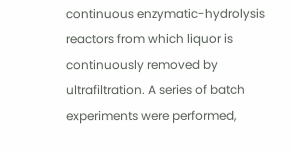continuous enzymatic-hydrolysis reactors from which liquor is continuously removed by ultrafiltration. A series of batch experiments were performed,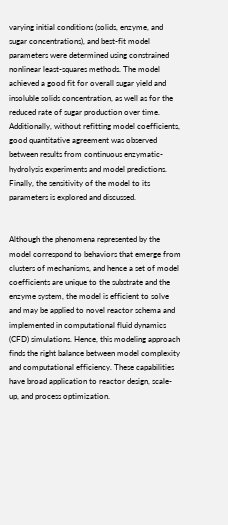varying initial conditions (solids, enzyme, and sugar concentrations), and best-fit model parameters were determined using constrained nonlinear least-squares methods. The model achieved a good fit for overall sugar yield and insoluble solids concentration, as well as for the reduced rate of sugar production over time. Additionally, without refitting model coefficients, good quantitative agreement was observed between results from continuous enzymatic-hydrolysis experiments and model predictions. Finally, the sensitivity of the model to its parameters is explored and discussed.


Although the phenomena represented by the model correspond to behaviors that emerge from clusters of mechanisms, and hence a set of model coefficients are unique to the substrate and the enzyme system, the model is efficient to solve and may be applied to novel reactor schema and implemented in computational fluid dynamics (CFD) simulations. Hence, this modeling approach finds the right balance between model complexity and computational efficiency. These capabilities have broad application to reactor design, scale-up, and process optimization.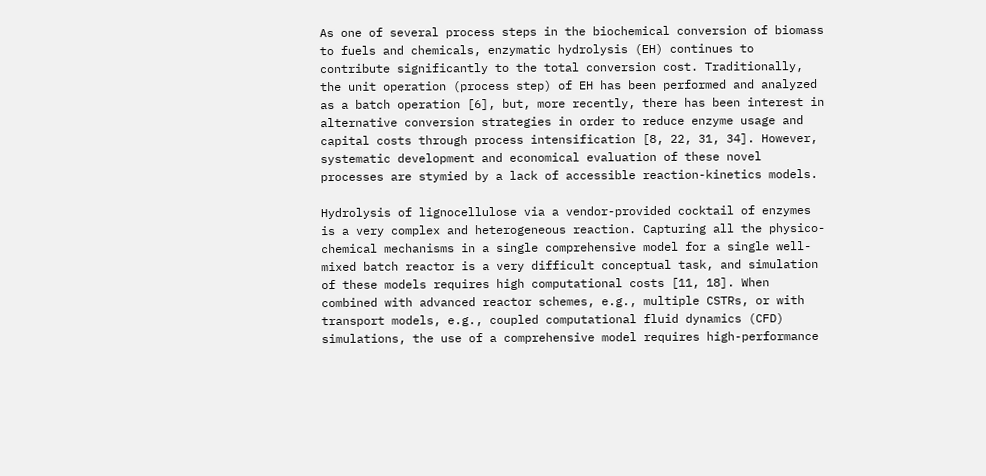As one of several process steps in the biochemical conversion of biomass to fuels and chemicals, enzymatic hydrolysis (EH) continues to contribute significantly to the total conversion cost. Traditionally, the unit operation (process step) of EH has been performed and analyzed as a batch operation [6], but, more recently, there has been interest in alternative conversion strategies in order to reduce enzyme usage and capital costs through process intensification [8, 22, 31, 34]. However, systematic development and economical evaluation of these novel processes are stymied by a lack of accessible reaction-kinetics models.

Hydrolysis of lignocellulose via a vendor-provided cocktail of enzymes is a very complex and heterogeneous reaction. Capturing all the physico-chemical mechanisms in a single comprehensive model for a single well-mixed batch reactor is a very difficult conceptual task, and simulation of these models requires high computational costs [11, 18]. When combined with advanced reactor schemes, e.g., multiple CSTRs, or with transport models, e.g., coupled computational fluid dynamics (CFD) simulations, the use of a comprehensive model requires high-performance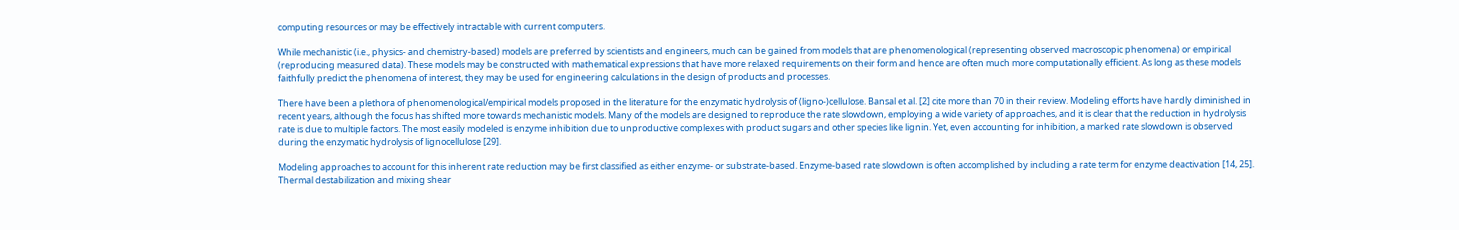computing resources or may be effectively intractable with current computers.

While mechanistic (i.e., physics- and chemistry-based) models are preferred by scientists and engineers, much can be gained from models that are phenomenological (representing observed macroscopic phenomena) or empirical (reproducing measured data). These models may be constructed with mathematical expressions that have more relaxed requirements on their form and hence are often much more computationally efficient. As long as these models faithfully predict the phenomena of interest, they may be used for engineering calculations in the design of products and processes.

There have been a plethora of phenomenological/empirical models proposed in the literature for the enzymatic hydrolysis of (ligno-)cellulose. Bansal et al. [2] cite more than 70 in their review. Modeling efforts have hardly diminished in recent years, although the focus has shifted more towards mechanistic models. Many of the models are designed to reproduce the rate slowdown, employing a wide variety of approaches, and it is clear that the reduction in hydrolysis rate is due to multiple factors. The most easily modeled is enzyme inhibition due to unproductive complexes with product sugars and other species like lignin. Yet, even accounting for inhibition, a marked rate slowdown is observed during the enzymatic hydrolysis of lignocellulose [29].

Modeling approaches to account for this inherent rate reduction may be first classified as either enzyme- or substrate-based. Enzyme-based rate slowdown is often accomplished by including a rate term for enzyme deactivation [14, 25]. Thermal destabilization and mixing shear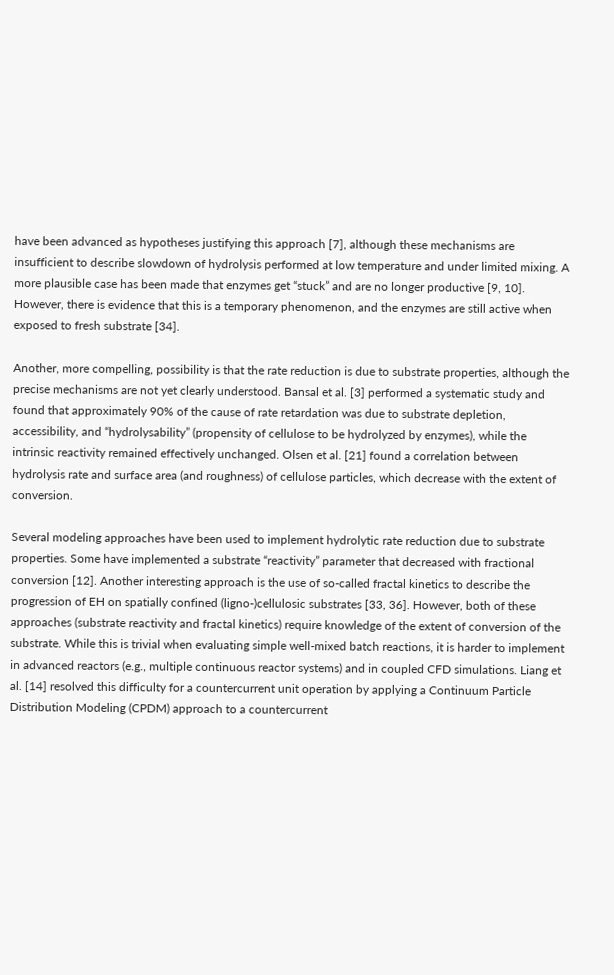have been advanced as hypotheses justifying this approach [7], although these mechanisms are insufficient to describe slowdown of hydrolysis performed at low temperature and under limited mixing. A more plausible case has been made that enzymes get “stuck” and are no longer productive [9, 10]. However, there is evidence that this is a temporary phenomenon, and the enzymes are still active when exposed to fresh substrate [34].

Another, more compelling, possibility is that the rate reduction is due to substrate properties, although the precise mechanisms are not yet clearly understood. Bansal et al. [3] performed a systematic study and found that approximately 90% of the cause of rate retardation was due to substrate depletion, accessibility, and “hydrolysability” (propensity of cellulose to be hydrolyzed by enzymes), while the intrinsic reactivity remained effectively unchanged. Olsen et al. [21] found a correlation between hydrolysis rate and surface area (and roughness) of cellulose particles, which decrease with the extent of conversion.

Several modeling approaches have been used to implement hydrolytic rate reduction due to substrate properties. Some have implemented a substrate “reactivity” parameter that decreased with fractional conversion [12]. Another interesting approach is the use of so-called fractal kinetics to describe the progression of EH on spatially confined (ligno-)cellulosic substrates [33, 36]. However, both of these approaches (substrate reactivity and fractal kinetics) require knowledge of the extent of conversion of the substrate. While this is trivial when evaluating simple well-mixed batch reactions, it is harder to implement in advanced reactors (e.g., multiple continuous reactor systems) and in coupled CFD simulations. Liang et al. [14] resolved this difficulty for a countercurrent unit operation by applying a Continuum Particle Distribution Modeling (CPDM) approach to a countercurrent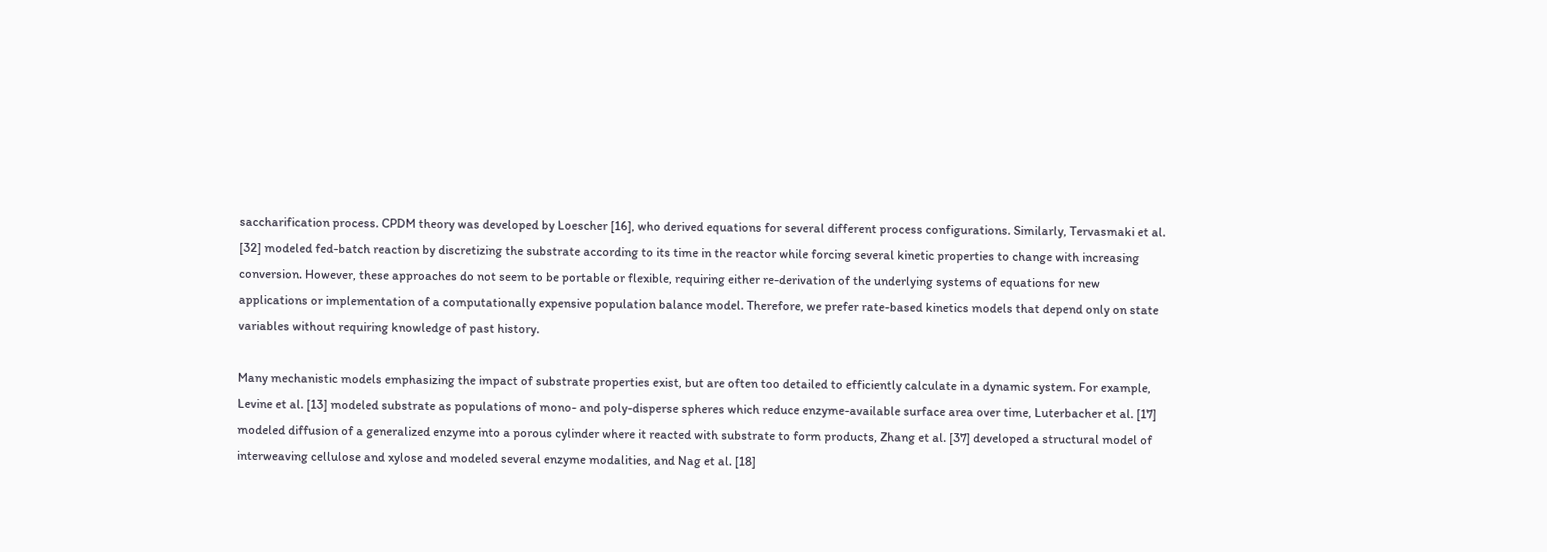saccharification process. CPDM theory was developed by Loescher [16], who derived equations for several different process configurations. Similarly, Tervasmaki et al. [32] modeled fed-batch reaction by discretizing the substrate according to its time in the reactor while forcing several kinetic properties to change with increasing conversion. However, these approaches do not seem to be portable or flexible, requiring either re-derivation of the underlying systems of equations for new applications or implementation of a computationally expensive population balance model. Therefore, we prefer rate-based kinetics models that depend only on state variables without requiring knowledge of past history.

Many mechanistic models emphasizing the impact of substrate properties exist, but are often too detailed to efficiently calculate in a dynamic system. For example, Levine et al. [13] modeled substrate as populations of mono- and poly-disperse spheres which reduce enzyme-available surface area over time, Luterbacher et al. [17] modeled diffusion of a generalized enzyme into a porous cylinder where it reacted with substrate to form products, Zhang et al. [37] developed a structural model of interweaving cellulose and xylose and modeled several enzyme modalities, and Nag et al. [18]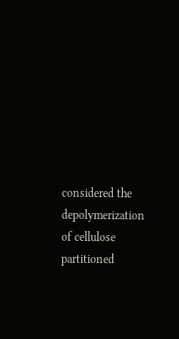considered the depolymerization of cellulose partitioned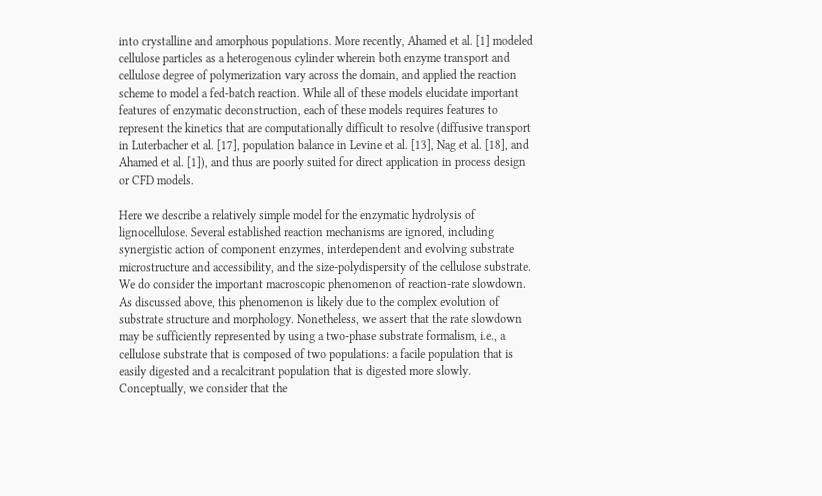into crystalline and amorphous populations. More recently, Ahamed et al. [1] modeled cellulose particles as a heterogenous cylinder wherein both enzyme transport and cellulose degree of polymerization vary across the domain, and applied the reaction scheme to model a fed-batch reaction. While all of these models elucidate important features of enzymatic deconstruction, each of these models requires features to represent the kinetics that are computationally difficult to resolve (diffusive transport in Luterbacher et al. [17], population balance in Levine et al. [13], Nag et al. [18], and Ahamed et al. [1]), and thus are poorly suited for direct application in process design or CFD models.

Here we describe a relatively simple model for the enzymatic hydrolysis of lignocellulose. Several established reaction mechanisms are ignored, including synergistic action of component enzymes, interdependent and evolving substrate microstructure and accessibility, and the size-polydispersity of the cellulose substrate. We do consider the important macroscopic phenomenon of reaction-rate slowdown. As discussed above, this phenomenon is likely due to the complex evolution of substrate structure and morphology. Nonetheless, we assert that the rate slowdown may be sufficiently represented by using a two-phase substrate formalism, i.e., a cellulose substrate that is composed of two populations: a facile population that is easily digested and a recalcitrant population that is digested more slowly. Conceptually, we consider that the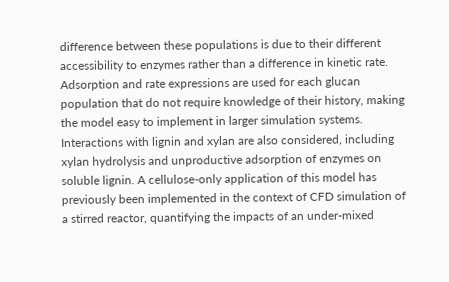difference between these populations is due to their different accessibility to enzymes rather than a difference in kinetic rate. Adsorption and rate expressions are used for each glucan population that do not require knowledge of their history, making the model easy to implement in larger simulation systems. Interactions with lignin and xylan are also considered, including xylan hydrolysis and unproductive adsorption of enzymes on soluble lignin. A cellulose-only application of this model has previously been implemented in the context of CFD simulation of a stirred reactor, quantifying the impacts of an under-mixed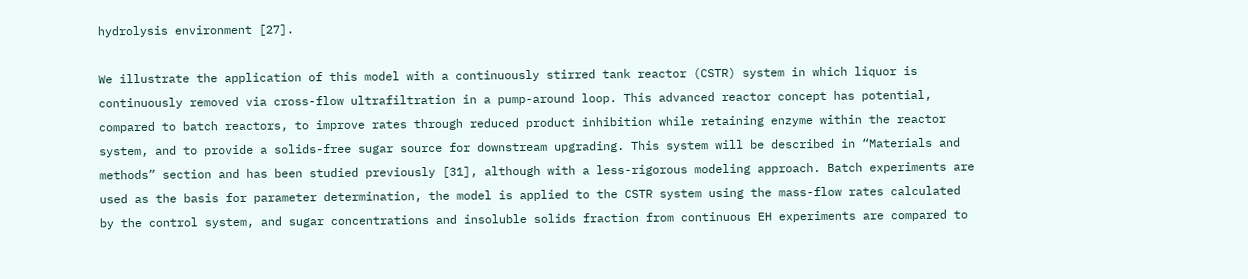hydrolysis environment [27].

We illustrate the application of this model with a continuously stirred tank reactor (CSTR) system in which liquor is continuously removed via cross-flow ultrafiltration in a pump-around loop. This advanced reactor concept has potential, compared to batch reactors, to improve rates through reduced product inhibition while retaining enzyme within the reactor system, and to provide a solids-free sugar source for downstream upgrading. This system will be described in “Materials and methods” section and has been studied previously [31], although with a less-rigorous modeling approach. Batch experiments are used as the basis for parameter determination, the model is applied to the CSTR system using the mass-flow rates calculated by the control system, and sugar concentrations and insoluble solids fraction from continuous EH experiments are compared to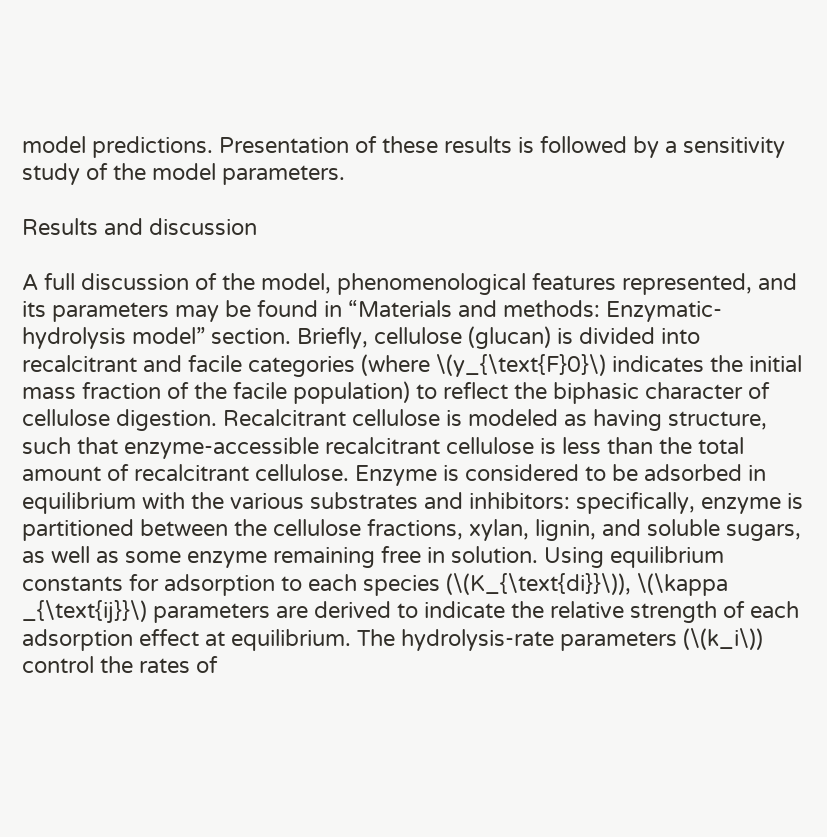model predictions. Presentation of these results is followed by a sensitivity study of the model parameters.

Results and discussion

A full discussion of the model, phenomenological features represented, and its parameters may be found in “Materials and methods: Enzymatic-hydrolysis model” section. Briefly, cellulose (glucan) is divided into recalcitrant and facile categories (where \(y_{\text{F}0}\) indicates the initial mass fraction of the facile population) to reflect the biphasic character of cellulose digestion. Recalcitrant cellulose is modeled as having structure, such that enzyme-accessible recalcitrant cellulose is less than the total amount of recalcitrant cellulose. Enzyme is considered to be adsorbed in equilibrium with the various substrates and inhibitors: specifically, enzyme is partitioned between the cellulose fractions, xylan, lignin, and soluble sugars, as well as some enzyme remaining free in solution. Using equilibrium constants for adsorption to each species (\(K_{\text{di}}\)), \(\kappa _{\text{ij}}\) parameters are derived to indicate the relative strength of each adsorption effect at equilibrium. The hydrolysis-rate parameters (\(k_i\)) control the rates of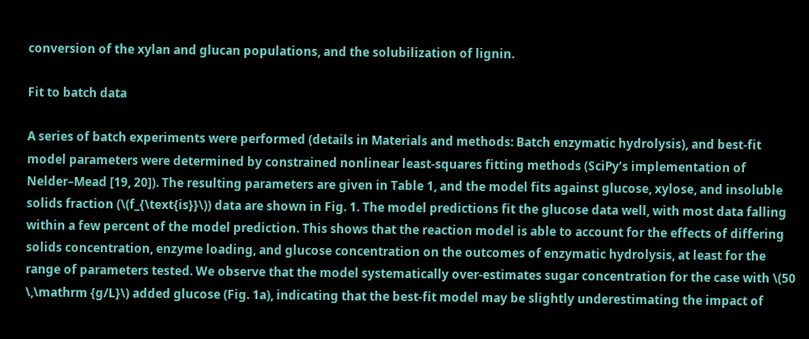conversion of the xylan and glucan populations, and the solubilization of lignin.

Fit to batch data

A series of batch experiments were performed (details in Materials and methods: Batch enzymatic hydrolysis), and best-fit model parameters were determined by constrained nonlinear least-squares fitting methods (SciPy’s implementation of Nelder–Mead [19, 20]). The resulting parameters are given in Table 1, and the model fits against glucose, xylose, and insoluble solids fraction (\(f_{\text{is}}\)) data are shown in Fig. 1. The model predictions fit the glucose data well, with most data falling within a few percent of the model prediction. This shows that the reaction model is able to account for the effects of differing solids concentration, enzyme loading, and glucose concentration on the outcomes of enzymatic hydrolysis, at least for the range of parameters tested. We observe that the model systematically over-estimates sugar concentration for the case with \(50 \,\mathrm {g/L}\) added glucose (Fig. 1a), indicating that the best-fit model may be slightly underestimating the impact of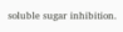soluble sugar inhibition.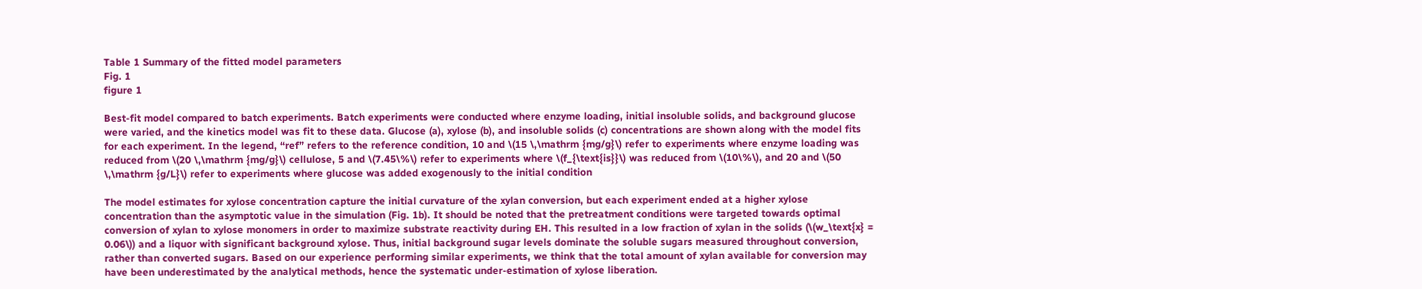Table 1 Summary of the fitted model parameters
Fig. 1
figure 1

Best-fit model compared to batch experiments. Batch experiments were conducted where enzyme loading, initial insoluble solids, and background glucose were varied, and the kinetics model was fit to these data. Glucose (a), xylose (b), and insoluble solids (c) concentrations are shown along with the model fits for each experiment. In the legend, “ref” refers to the reference condition, 10 and \(15 \,\mathrm {mg/g}\) refer to experiments where enzyme loading was reduced from \(20 \,\mathrm {mg/g}\) cellulose, 5 and \(7.45\%\) refer to experiments where \(f_{\text{is}}\) was reduced from \(10\%\), and 20 and \(50 \,\mathrm {g/L}\) refer to experiments where glucose was added exogenously to the initial condition

The model estimates for xylose concentration capture the initial curvature of the xylan conversion, but each experiment ended at a higher xylose concentration than the asymptotic value in the simulation (Fig. 1b). It should be noted that the pretreatment conditions were targeted towards optimal conversion of xylan to xylose monomers in order to maximize substrate reactivity during EH. This resulted in a low fraction of xylan in the solids (\(w_\text{x} = 0.06\)) and a liquor with significant background xylose. Thus, initial background sugar levels dominate the soluble sugars measured throughout conversion, rather than converted sugars. Based on our experience performing similar experiments, we think that the total amount of xylan available for conversion may have been underestimated by the analytical methods, hence the systematic under-estimation of xylose liberation.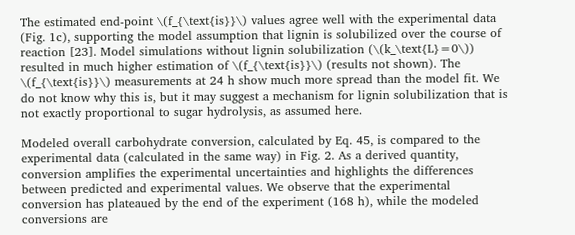The estimated end-point \(f_{\text{is}}\) values agree well with the experimental data (Fig. 1c), supporting the model assumption that lignin is solubilized over the course of reaction [23]. Model simulations without lignin solubilization (\(k_\text{L}=0\)) resulted in much higher estimation of \(f_{\text{is}}\) (results not shown). The \(f_{\text{is}}\) measurements at 24 h show much more spread than the model fit. We do not know why this is, but it may suggest a mechanism for lignin solubilization that is not exactly proportional to sugar hydrolysis, as assumed here.

Modeled overall carbohydrate conversion, calculated by Eq. 45, is compared to the experimental data (calculated in the same way) in Fig. 2. As a derived quantity, conversion amplifies the experimental uncertainties and highlights the differences between predicted and experimental values. We observe that the experimental conversion has plateaued by the end of the experiment (168 h), while the modeled conversions are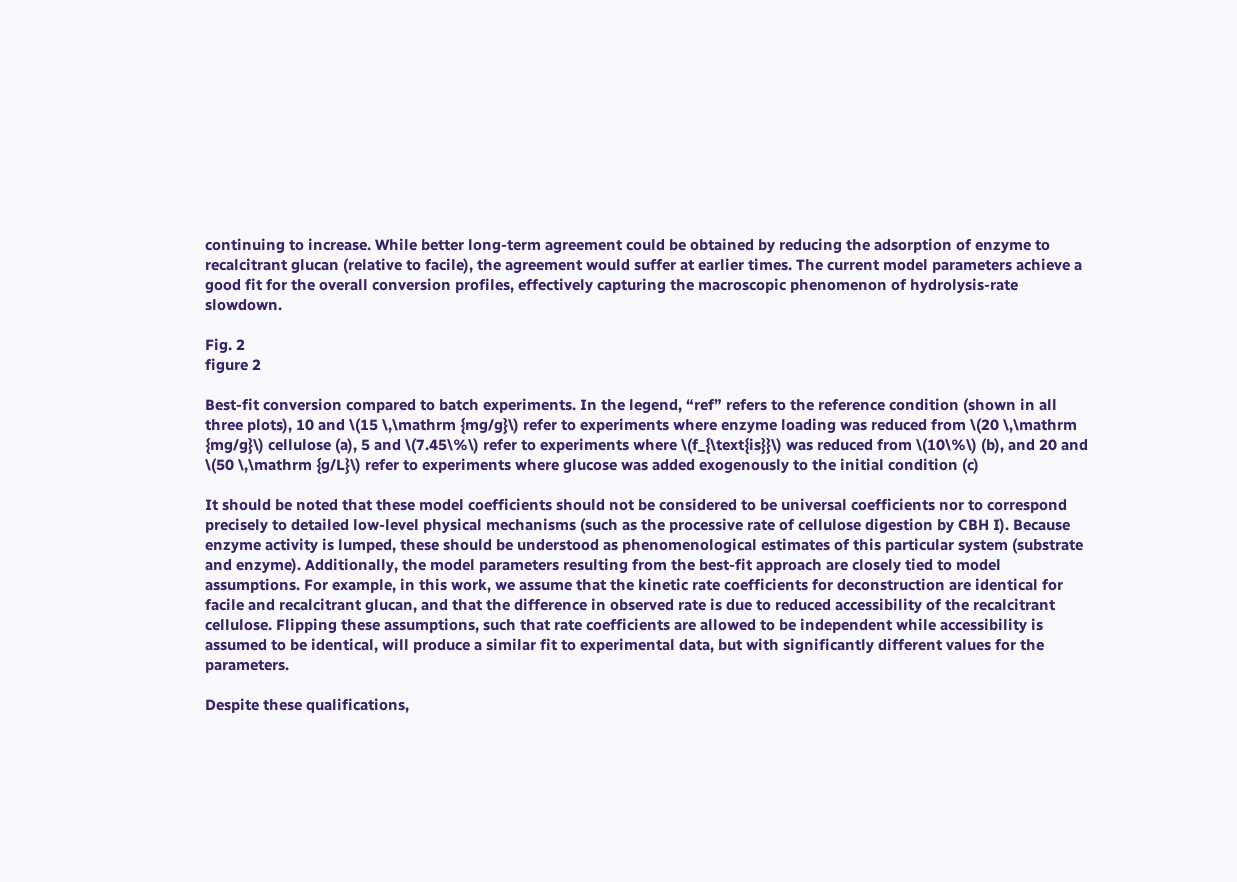continuing to increase. While better long-term agreement could be obtained by reducing the adsorption of enzyme to recalcitrant glucan (relative to facile), the agreement would suffer at earlier times. The current model parameters achieve a good fit for the overall conversion profiles, effectively capturing the macroscopic phenomenon of hydrolysis-rate slowdown.

Fig. 2
figure 2

Best-fit conversion compared to batch experiments. In the legend, “ref” refers to the reference condition (shown in all three plots), 10 and \(15 \,\mathrm {mg/g}\) refer to experiments where enzyme loading was reduced from \(20 \,\mathrm {mg/g}\) cellulose (a), 5 and \(7.45\%\) refer to experiments where \(f_{\text{is}}\) was reduced from \(10\%\) (b), and 20 and \(50 \,\mathrm {g/L}\) refer to experiments where glucose was added exogenously to the initial condition (c)

It should be noted that these model coefficients should not be considered to be universal coefficients nor to correspond precisely to detailed low-level physical mechanisms (such as the processive rate of cellulose digestion by CBH I). Because enzyme activity is lumped, these should be understood as phenomenological estimates of this particular system (substrate and enzyme). Additionally, the model parameters resulting from the best-fit approach are closely tied to model assumptions. For example, in this work, we assume that the kinetic rate coefficients for deconstruction are identical for facile and recalcitrant glucan, and that the difference in observed rate is due to reduced accessibility of the recalcitrant cellulose. Flipping these assumptions, such that rate coefficients are allowed to be independent while accessibility is assumed to be identical, will produce a similar fit to experimental data, but with significantly different values for the parameters.

Despite these qualifications,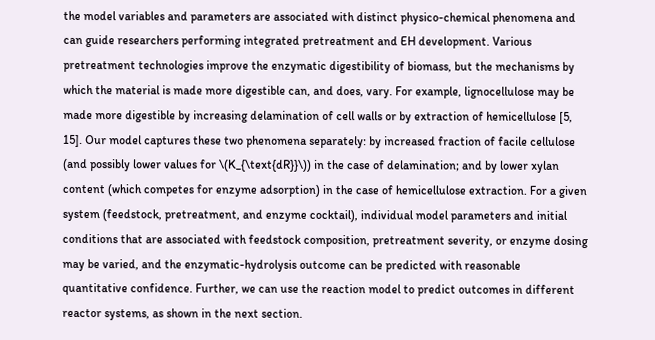the model variables and parameters are associated with distinct physico-chemical phenomena and can guide researchers performing integrated pretreatment and EH development. Various pretreatment technologies improve the enzymatic digestibility of biomass, but the mechanisms by which the material is made more digestible can, and does, vary. For example, lignocellulose may be made more digestible by increasing delamination of cell walls or by extraction of hemicellulose [5, 15]. Our model captures these two phenomena separately: by increased fraction of facile cellulose (and possibly lower values for \(K_{\text{dR}}\)) in the case of delamination; and by lower xylan content (which competes for enzyme adsorption) in the case of hemicellulose extraction. For a given system (feedstock, pretreatment, and enzyme cocktail), individual model parameters and initial conditions that are associated with feedstock composition, pretreatment severity, or enzyme dosing may be varied, and the enzymatic-hydrolysis outcome can be predicted with reasonable quantitative confidence. Further, we can use the reaction model to predict outcomes in different reactor systems, as shown in the next section.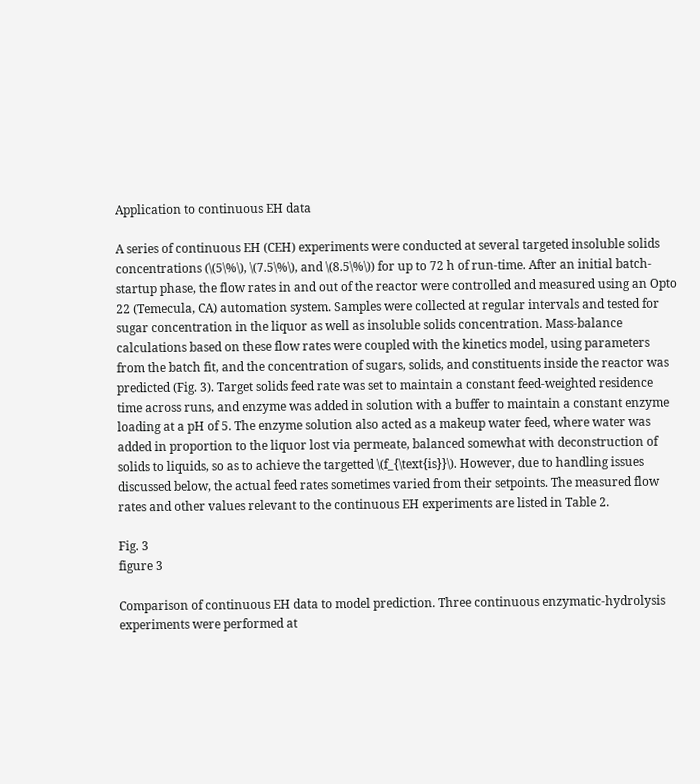Application to continuous EH data

A series of continuous EH (CEH) experiments were conducted at several targeted insoluble solids concentrations (\(5\%\), \(7.5\%\), and \(8.5\%\)) for up to 72 h of run-time. After an initial batch-startup phase, the flow rates in and out of the reactor were controlled and measured using an Opto 22 (Temecula, CA) automation system. Samples were collected at regular intervals and tested for sugar concentration in the liquor as well as insoluble solids concentration. Mass-balance calculations based on these flow rates were coupled with the kinetics model, using parameters from the batch fit, and the concentration of sugars, solids, and constituents inside the reactor was predicted (Fig. 3). Target solids feed rate was set to maintain a constant feed-weighted residence time across runs, and enzyme was added in solution with a buffer to maintain a constant enzyme loading at a pH of 5. The enzyme solution also acted as a makeup water feed, where water was added in proportion to the liquor lost via permeate, balanced somewhat with deconstruction of solids to liquids, so as to achieve the targetted \(f_{\text{is}}\). However, due to handling issues discussed below, the actual feed rates sometimes varied from their setpoints. The measured flow rates and other values relevant to the continuous EH experiments are listed in Table 2.

Fig. 3
figure 3

Comparison of continuous EH data to model prediction. Three continuous enzymatic-hydrolysis experiments were performed at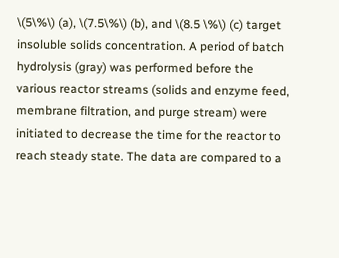\(5\%\) (a), \(7.5\%\) (b), and \(8.5 \%\) (c) target insoluble solids concentration. A period of batch hydrolysis (gray) was performed before the various reactor streams (solids and enzyme feed, membrane filtration, and purge stream) were initiated to decrease the time for the reactor to reach steady state. The data are compared to a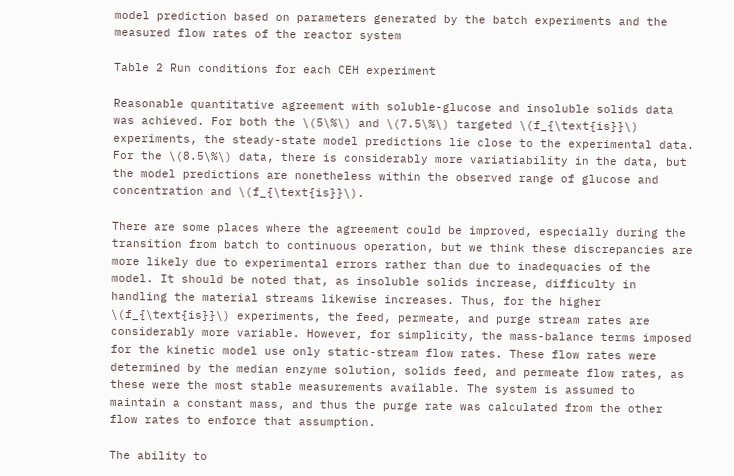model prediction based on parameters generated by the batch experiments and the measured flow rates of the reactor system

Table 2 Run conditions for each CEH experiment

Reasonable quantitative agreement with soluble-glucose and insoluble solids data was achieved. For both the \(5\%\) and \(7.5\%\) targeted \(f_{\text{is}}\) experiments, the steady-state model predictions lie close to the experimental data. For the \(8.5\%\) data, there is considerably more variatiability in the data, but the model predictions are nonetheless within the observed range of glucose and concentration and \(f_{\text{is}}\).

There are some places where the agreement could be improved, especially during the transition from batch to continuous operation, but we think these discrepancies are more likely due to experimental errors rather than due to inadequacies of the model. It should be noted that, as insoluble solids increase, difficulty in handling the material streams likewise increases. Thus, for the higher \(f_{\text{is}}\) experiments, the feed, permeate, and purge stream rates are considerably more variable. However, for simplicity, the mass-balance terms imposed for the kinetic model use only static-stream flow rates. These flow rates were determined by the median enzyme solution, solids feed, and permeate flow rates, as these were the most stable measurements available. The system is assumed to maintain a constant mass, and thus the purge rate was calculated from the other flow rates to enforce that assumption.

The ability to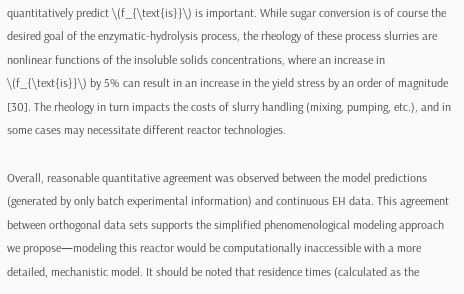quantitatively predict \(f_{\text{is}}\) is important. While sugar conversion is of course the desired goal of the enzymatic-hydrolysis process, the rheology of these process slurries are nonlinear functions of the insoluble solids concentrations, where an increase in \(f_{\text{is}}\) by 5% can result in an increase in the yield stress by an order of magnitude [30]. The rheology in turn impacts the costs of slurry handling (mixing, pumping, etc.), and in some cases may necessitate different reactor technologies.

Overall, reasonable quantitative agreement was observed between the model predictions (generated by only batch experimental information) and continuous EH data. This agreement between orthogonal data sets supports the simplified phenomenological modeling approach we propose—modeling this reactor would be computationally inaccessible with a more detailed, mechanistic model. It should be noted that residence times (calculated as the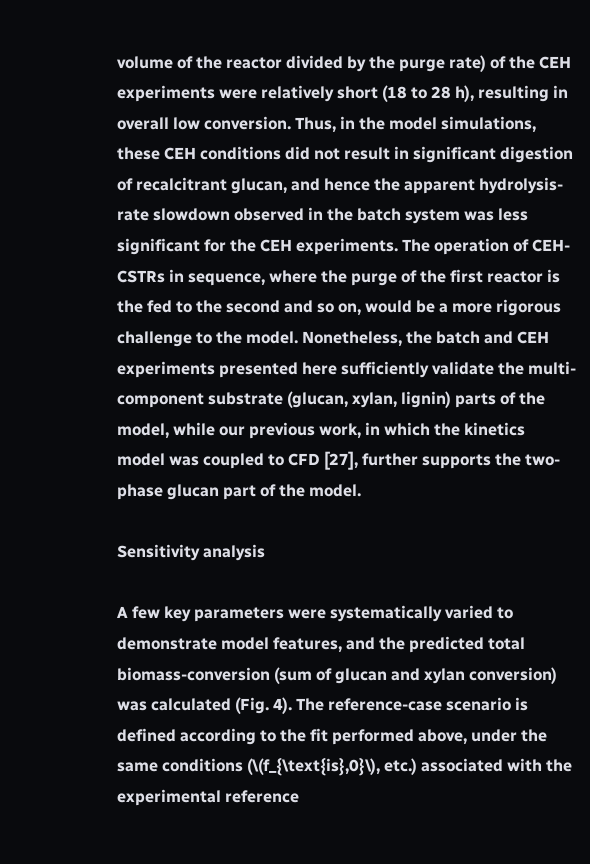volume of the reactor divided by the purge rate) of the CEH experiments were relatively short (18 to 28 h), resulting in overall low conversion. Thus, in the model simulations, these CEH conditions did not result in significant digestion of recalcitrant glucan, and hence the apparent hydrolysis-rate slowdown observed in the batch system was less significant for the CEH experiments. The operation of CEH-CSTRs in sequence, where the purge of the first reactor is the fed to the second and so on, would be a more rigorous challenge to the model. Nonetheless, the batch and CEH experiments presented here sufficiently validate the multi-component substrate (glucan, xylan, lignin) parts of the model, while our previous work, in which the kinetics model was coupled to CFD [27], further supports the two-phase glucan part of the model.

Sensitivity analysis

A few key parameters were systematically varied to demonstrate model features, and the predicted total biomass-conversion (sum of glucan and xylan conversion) was calculated (Fig. 4). The reference-case scenario is defined according to the fit performed above, under the same conditions (\(f_{\text{is},0}\), etc.) associated with the experimental reference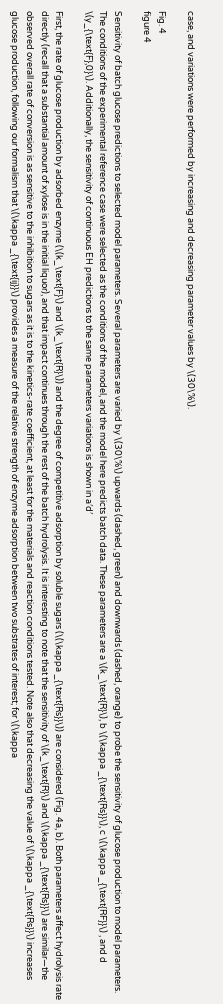case, and variations were performed by increasing and decreasing parameter values by \(30\%\).

Fig. 4
figure 4

Sensitivity of batch glucose predictions to selected model parameters. Several parameters are varied by \(30\%\) upwards (dashed, green) and downwards (dashed, orange) to probe the sensitivity of glucose production to model parameters. The conditions of the experimental reference case were selected as the conditions of the model, and the model here predicts batch data. These parameters are a \(k_\text{R}\), b \(\kappa _{\text{Rs}}\), c \(\kappa _{\text{RF}}\) , and d \(y_{\text{F},0}\). Additionally, the sensitivity of continuous EH predictions to the same parameters variations is shown in a′d′

First, the rate of glucose production by adsorbed enzyme (\(k_\text{F}\) and \(k_\text{R}\)) and the degree of competitive adsorption by soluble sugars (\(\kappa _{\text{Rs}}\)) are considered (Fig. 4a, b). Both parameters affect hydrolysis rate directly (recall that a substantial amount of xylose is in the initial liquor), and that impact continues through the rest of the batch hydrolysis. It is interesting to note that the sensitivity of \(k_\text{R}\) and \(\kappa _{\text{Rs}}\) are similar—the observed overall rate of conversion is as sensitive to the inhibition to sugars as it is to the kinetics-rate coefficient, at least for the materials and reaction conditions tested. Note also that decreasing the value of \(\kappa _{\text{Rs}}\) increases glucose production, following our formalism that \(\kappa _{\text{ij}}\) provides a measure of the relative strength of enzyme adsorption between two substrates of interest; for \(\kappa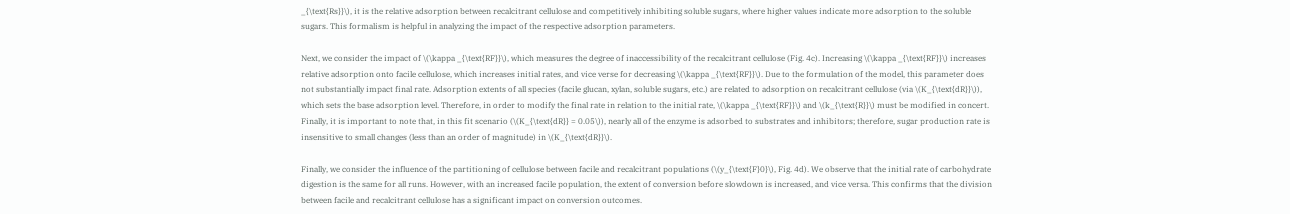_{\text{Rs}}\), it is the relative adsorption between recalcitrant cellulose and competitively inhibiting soluble sugars, where higher values indicate more adsorption to the soluble sugars. This formalism is helpful in analyzing the impact of the respective adsorption parameters.

Next, we consider the impact of \(\kappa _{\text{RF}}\), which measures the degree of inaccessibility of the recalcitrant cellulose (Fig. 4c). Increasing \(\kappa _{\text{RF}}\) increases relative adsorption onto facile cellulose, which increases initial rates, and vice verse for decreasing \(\kappa _{\text{RF}}\). Due to the formulation of the model, this parameter does not substantially impact final rate. Adsorption extents of all species (facile glucan, xylan, soluble sugars, etc.) are related to adsorption on recalcitrant cellulose (via \(K_{\text{dR}}\)), which sets the base adsorption level. Therefore, in order to modify the final rate in relation to the initial rate, \(\kappa _{\text{RF}}\) and \(k_{\text{R}}\) must be modified in concert. Finally, it is important to note that, in this fit scenario (\(K_{\text{dR}} = 0.05\)), nearly all of the enzyme is adsorbed to substrates and inhibitors; therefore, sugar production rate is insensitive to small changes (less than an order of magnitude) in \(K_{\text{dR}}\).

Finally, we consider the influence of the partitioning of cellulose between facile and recalcitrant populations (\(y_{\text{F}0}\), Fig. 4d). We observe that the initial rate of carbohydrate digestion is the same for all runs. However, with an increased facile population, the extent of conversion before slowdown is increased, and vice versa. This confirms that the division between facile and recalcitrant cellulose has a significant impact on conversion outcomes.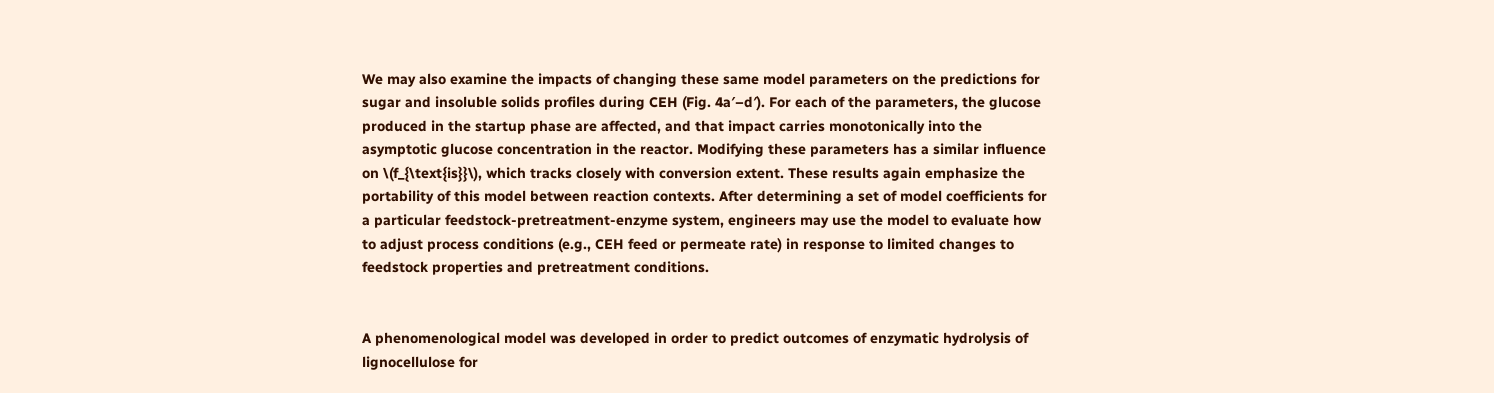We may also examine the impacts of changing these same model parameters on the predictions for sugar and insoluble solids profiles during CEH (Fig. 4a′–d′). For each of the parameters, the glucose produced in the startup phase are affected, and that impact carries monotonically into the asymptotic glucose concentration in the reactor. Modifying these parameters has a similar influence on \(f_{\text{is}}\), which tracks closely with conversion extent. These results again emphasize the portability of this model between reaction contexts. After determining a set of model coefficients for a particular feedstock-pretreatment-enzyme system, engineers may use the model to evaluate how to adjust process conditions (e.g., CEH feed or permeate rate) in response to limited changes to feedstock properties and pretreatment conditions.


A phenomenological model was developed in order to predict outcomes of enzymatic hydrolysis of lignocellulose for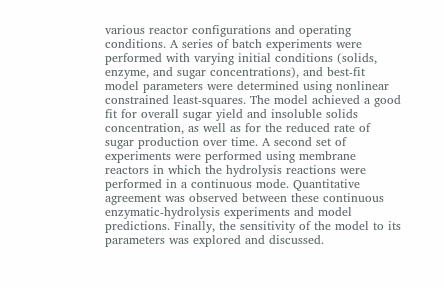various reactor configurations and operating conditions. A series of batch experiments were performed with varying initial conditions (solids, enzyme, and sugar concentrations), and best-fit model parameters were determined using nonlinear constrained least-squares. The model achieved a good fit for overall sugar yield and insoluble solids concentration, as well as for the reduced rate of sugar production over time. A second set of experiments were performed using membrane reactors in which the hydrolysis reactions were performed in a continuous mode. Quantitative agreement was observed between these continuous enzymatic-hydrolysis experiments and model predictions. Finally, the sensitivity of the model to its parameters was explored and discussed.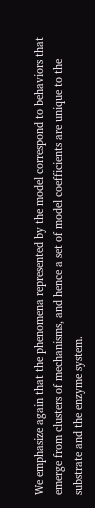We emphasize again that the phenomena represented by the model correspond to behaviors that emerge from clusters of mechanisms, and hence a set of model coefficients are unique to the substrate and the enzyme system.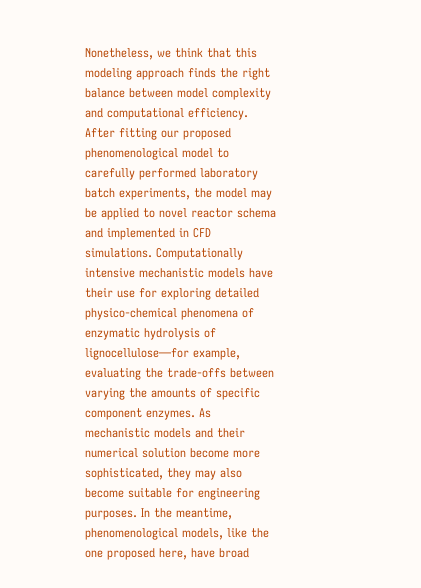Nonetheless, we think that this modeling approach finds the right balance between model complexity and computational efficiency. After fitting our proposed phenomenological model to carefully performed laboratory batch experiments, the model may be applied to novel reactor schema and implemented in CFD simulations. Computationally intensive mechanistic models have their use for exploring detailed physico-chemical phenomena of enzymatic hydrolysis of lignocellulose—for example, evaluating the trade-offs between varying the amounts of specific component enzymes. As mechanistic models and their numerical solution become more sophisticated, they may also become suitable for engineering purposes. In the meantime, phenomenological models, like the one proposed here, have broad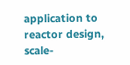application to reactor design, scale-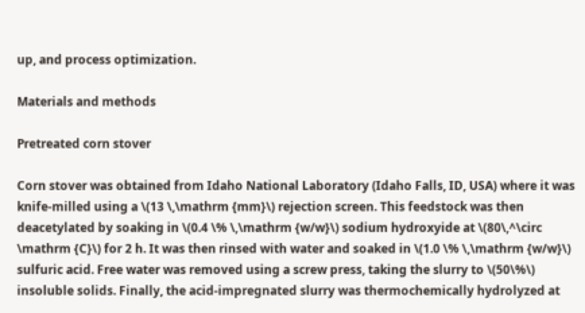up, and process optimization.

Materials and methods

Pretreated corn stover

Corn stover was obtained from Idaho National Laboratory (Idaho Falls, ID, USA) where it was knife-milled using a \(13 \,\mathrm {mm}\) rejection screen. This feedstock was then deacetylated by soaking in \(0.4 \% \,\mathrm {w/w}\) sodium hydroxyide at \(80\,^\circ \mathrm {C}\) for 2 h. It was then rinsed with water and soaked in \(1.0 \% \,\mathrm {w/w}\) sulfuric acid. Free water was removed using a screw press, taking the slurry to \(50\%\) insoluble solids. Finally, the acid-impregnated slurry was thermochemically hydrolyzed at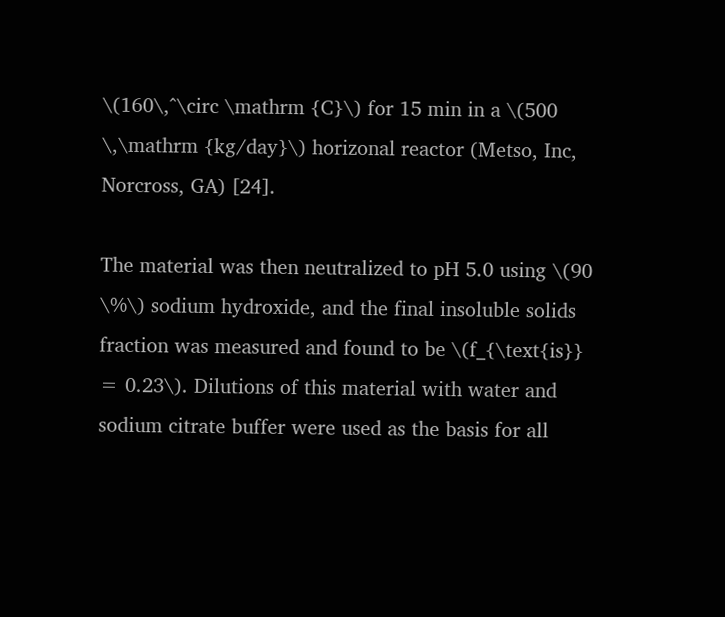\(160\,^\circ \mathrm {C}\) for 15 min in a \(500 \,\mathrm {kg/day}\) horizonal reactor (Metso, Inc, Norcross, GA) [24].

The material was then neutralized to pH 5.0 using \(90 \%\) sodium hydroxide, and the final insoluble solids fraction was measured and found to be \(f_{\text{is}} = 0.23\). Dilutions of this material with water and sodium citrate buffer were used as the basis for all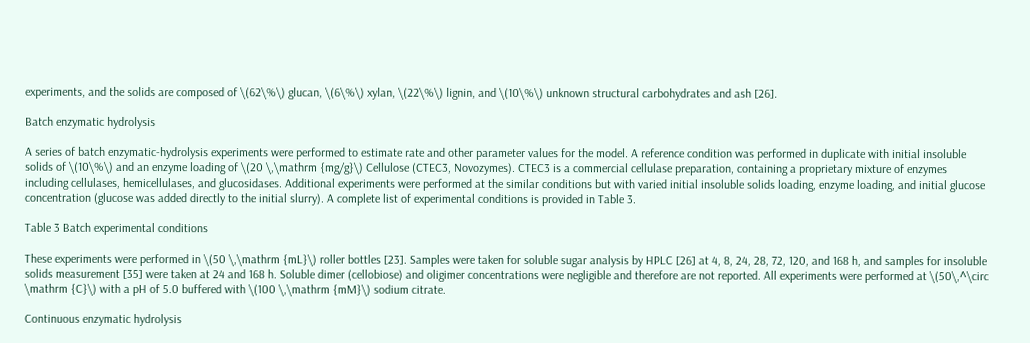experiments, and the solids are composed of \(62\%\) glucan, \(6\%\) xylan, \(22\%\) lignin, and \(10\%\) unknown structural carbohydrates and ash [26].

Batch enzymatic hydrolysis

A series of batch enzymatic-hydrolysis experiments were performed to estimate rate and other parameter values for the model. A reference condition was performed in duplicate with initial insoluble solids of \(10\%\) and an enzyme loading of \(20 \,\mathrm {mg/g}\) Cellulose (CTEC3, Novozymes). CTEC3 is a commercial cellulase preparation, containing a proprietary mixture of enzymes including cellulases, hemicellulases, and glucosidases. Additional experiments were performed at the similar conditions but with varied initial insoluble solids loading, enzyme loading, and initial glucose concentration (glucose was added directly to the initial slurry). A complete list of experimental conditions is provided in Table 3.

Table 3 Batch experimental conditions

These experiments were performed in \(50 \,\mathrm {mL}\) roller bottles [23]. Samples were taken for soluble sugar analysis by HPLC [26] at 4, 8, 24, 28, 72, 120, and 168 h, and samples for insoluble solids measurement [35] were taken at 24 and 168 h. Soluble dimer (cellobiose) and oligimer concentrations were negligible and therefore are not reported. All experiments were performed at \(50\,^\circ \mathrm {C}\) with a pH of 5.0 buffered with \(100 \,\mathrm {mM}\) sodium citrate.

Continuous enzymatic hydrolysis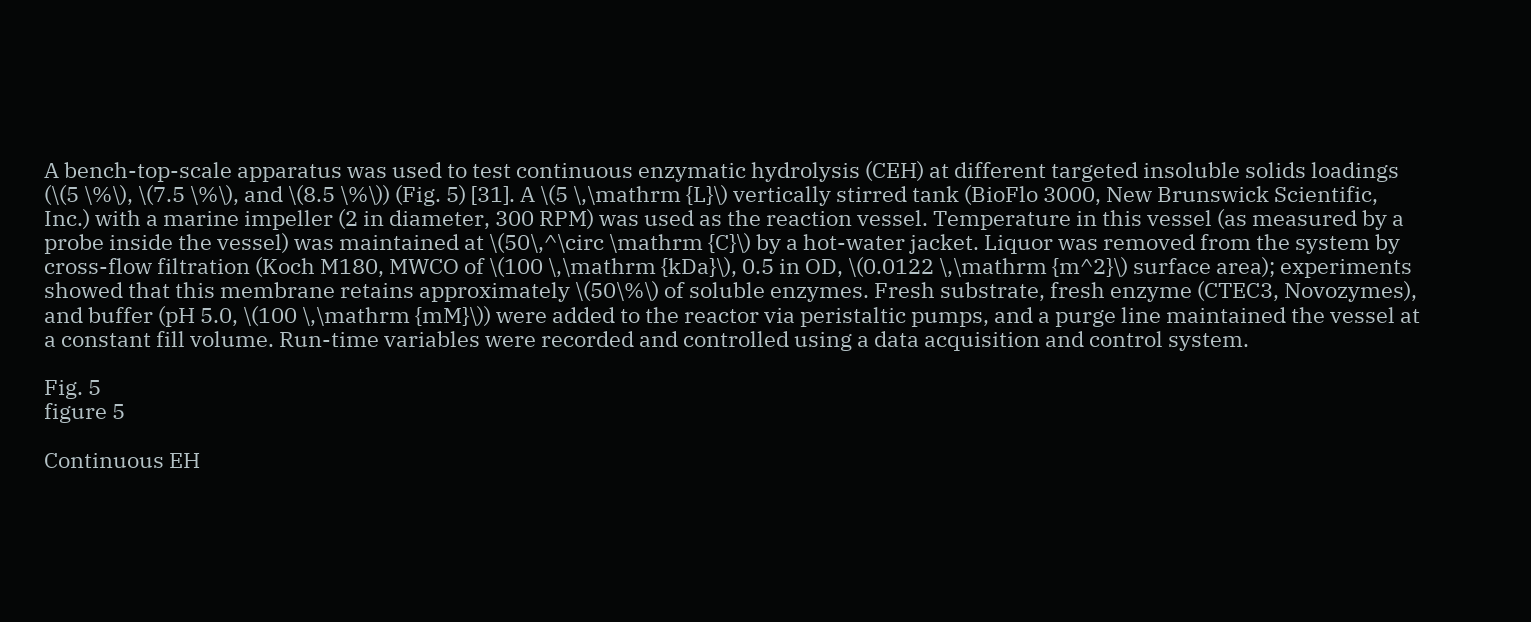A bench-top-scale apparatus was used to test continuous enzymatic hydrolysis (CEH) at different targeted insoluble solids loadings (\(5 \%\), \(7.5 \%\), and \(8.5 \%\)) (Fig. 5) [31]. A \(5 \,\mathrm {L}\) vertically stirred tank (BioFlo 3000, New Brunswick Scientific, Inc.) with a marine impeller (2 in diameter, 300 RPM) was used as the reaction vessel. Temperature in this vessel (as measured by a probe inside the vessel) was maintained at \(50\,^\circ \mathrm {C}\) by a hot-water jacket. Liquor was removed from the system by cross-flow filtration (Koch M180, MWCO of \(100 \,\mathrm {kDa}\), 0.5 in OD, \(0.0122 \,\mathrm {m^2}\) surface area); experiments showed that this membrane retains approximately \(50\%\) of soluble enzymes. Fresh substrate, fresh enzyme (CTEC3, Novozymes), and buffer (pH 5.0, \(100 \,\mathrm {mM}\)) were added to the reactor via peristaltic pumps, and a purge line maintained the vessel at a constant fill volume. Run-time variables were recorded and controlled using a data acquisition and control system.

Fig. 5
figure 5

Continuous EH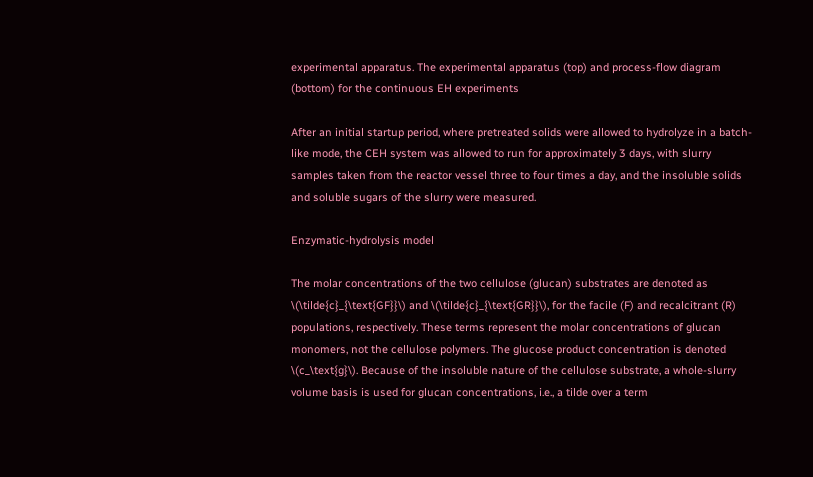experimental apparatus. The experimental apparatus (top) and process-flow diagram (bottom) for the continuous EH experiments

After an initial startup period, where pretreated solids were allowed to hydrolyze in a batch-like mode, the CEH system was allowed to run for approximately 3 days, with slurry samples taken from the reactor vessel three to four times a day, and the insoluble solids and soluble sugars of the slurry were measured.

Enzymatic-hydrolysis model

The molar concentrations of the two cellulose (glucan) substrates are denoted as \(\tilde{c}_{\text{GF}}\) and \(\tilde{c}_{\text{GR}}\), for the facile (F) and recalcitrant (R) populations, respectively. These terms represent the molar concentrations of glucan monomers, not the cellulose polymers. The glucose product concentration is denoted \(c_\text{g}\). Because of the insoluble nature of the cellulose substrate, a whole-slurry volume basis is used for glucan concentrations, i.e., a tilde over a term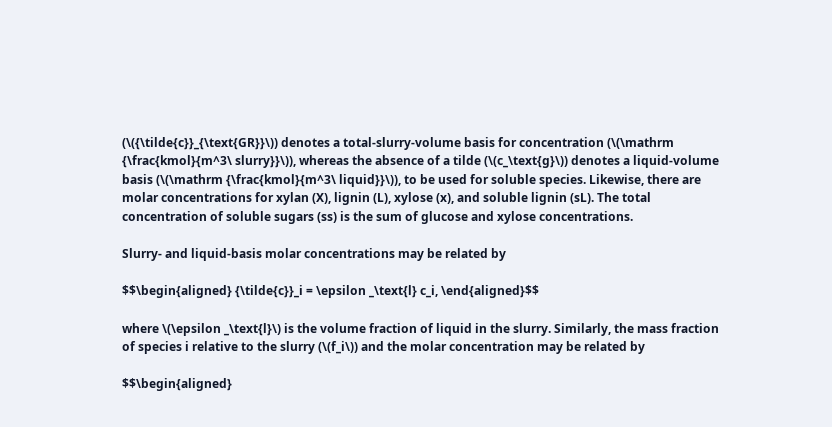(\({\tilde{c}}_{\text{GR}}\)) denotes a total-slurry-volume basis for concentration (\(\mathrm {\frac{kmol}{m^3\ slurry}}\)), whereas the absence of a tilde (\(c_\text{g}\)) denotes a liquid-volume basis (\(\mathrm {\frac{kmol}{m^3\ liquid}}\)), to be used for soluble species. Likewise, there are molar concentrations for xylan (X), lignin (L), xylose (x), and soluble lignin (sL). The total concentration of soluble sugars (ss) is the sum of glucose and xylose concentrations.

Slurry- and liquid-basis molar concentrations may be related by

$$\begin{aligned} {\tilde{c}}_i = \epsilon _\text{l} c_i, \end{aligned}$$

where \(\epsilon _\text{l}\) is the volume fraction of liquid in the slurry. Similarly, the mass fraction of species i relative to the slurry (\(f_i\)) and the molar concentration may be related by

$$\begin{aligned}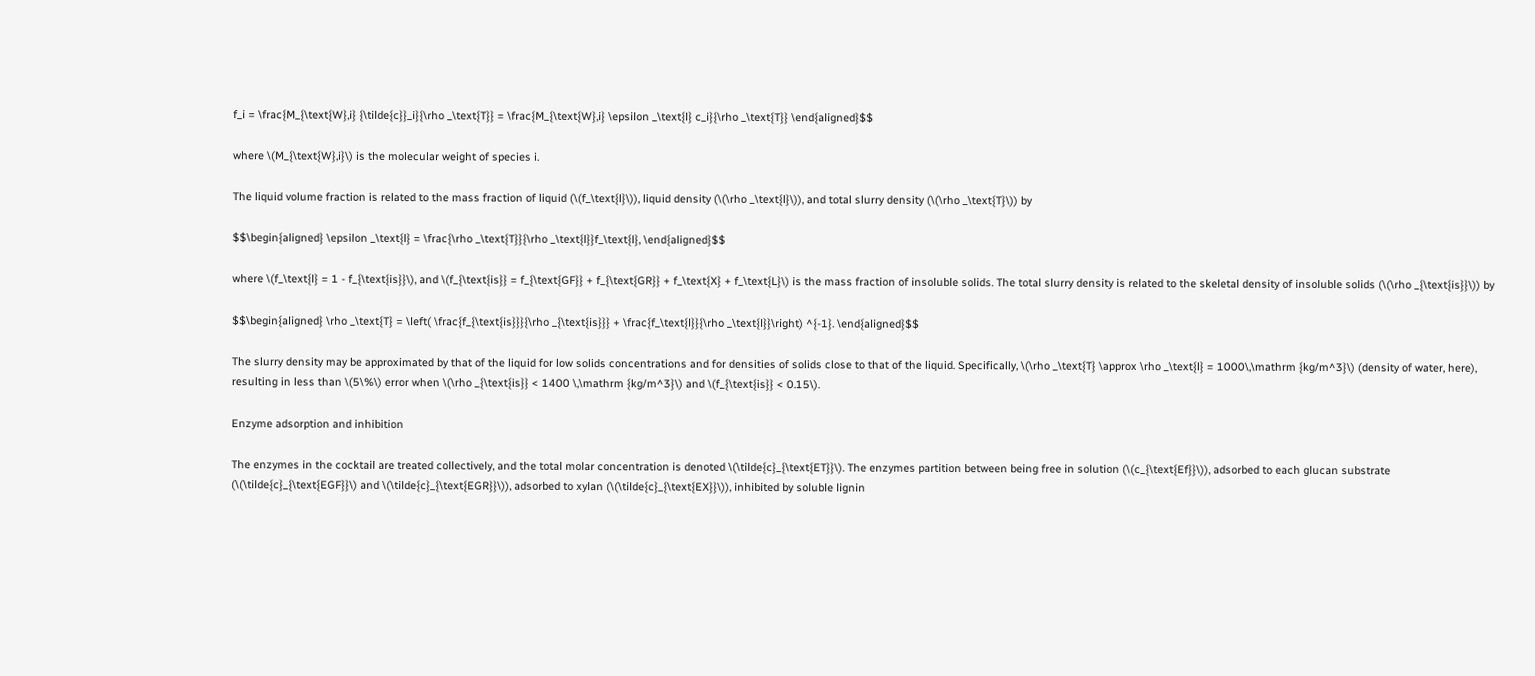f_i = \frac{M_{\text{W},i} {\tilde{c}}_i}{\rho _\text{T}} = \frac{M_{\text{W},i} \epsilon _\text{l} c_i}{\rho _\text{T}} \end{aligned}$$

where \(M_{\text{W},i}\) is the molecular weight of species i.

The liquid volume fraction is related to the mass fraction of liquid (\(f_\text{l}\)), liquid density (\(\rho _\text{l}\)), and total slurry density (\(\rho _\text{T}\)) by

$$\begin{aligned} \epsilon _\text{l} = \frac{\rho _\text{T}}{\rho _\text{l}}f_\text{l}, \end{aligned}$$

where \(f_\text{l} = 1 - f_{\text{is}}\), and \(f_{\text{is}} = f_{\text{GF}} + f_{\text{GR}} + f_\text{X} + f_\text{L}\) is the mass fraction of insoluble solids. The total slurry density is related to the skeletal density of insoluble solids (\(\rho _{\text{is}}\)) by

$$\begin{aligned} \rho _\text{T} = \left( \frac{f_{\text{is}}}{\rho _{\text{is}}} + \frac{f_\text{l}}{\rho _\text{l}}\right) ^{-1}. \end{aligned}$$

The slurry density may be approximated by that of the liquid for low solids concentrations and for densities of solids close to that of the liquid. Specifically, \(\rho _\text{T} \approx \rho _\text{l} = 1000\,\mathrm {kg/m^3}\) (density of water, here), resulting in less than \(5\%\) error when \(\rho _{\text{is}} < 1400 \,\mathrm {kg/m^3}\) and \(f_{\text{is}} < 0.15\).

Enzyme adsorption and inhibition

The enzymes in the cocktail are treated collectively, and the total molar concentration is denoted \(\tilde{c}_{\text{ET}}\). The enzymes partition between being free in solution (\(c_{\text{Ef}}\)), adsorbed to each glucan substrate (\(\tilde{c}_{\text{EGF}}\) and \(\tilde{c}_{\text{EGR}}\)), adsorbed to xylan (\(\tilde{c}_{\text{EX}}\)), inhibited by soluble lignin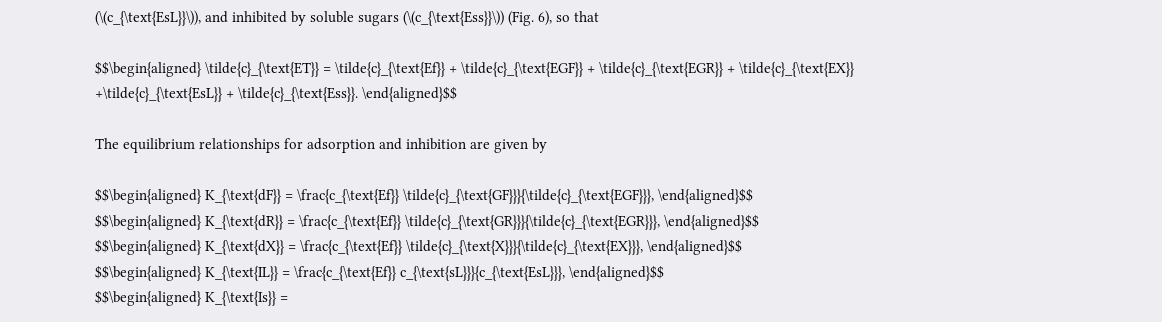(\(c_{\text{EsL}}\)), and inhibited by soluble sugars (\(c_{\text{Ess}}\)) (Fig. 6), so that

$$\begin{aligned} \tilde{c}_{\text{ET}} = \tilde{c}_{\text{Ef}} + \tilde{c}_{\text{EGF}} + \tilde{c}_{\text{EGR}} + \tilde{c}_{\text{EX}} +\tilde{c}_{\text{EsL}} + \tilde{c}_{\text{Ess}}. \end{aligned}$$

The equilibrium relationships for adsorption and inhibition are given by

$$\begin{aligned} K_{\text{dF}} = \frac{c_{\text{Ef}} \tilde{c}_{\text{GF}}}{\tilde{c}_{\text{EGF}}}, \end{aligned}$$
$$\begin{aligned} K_{\text{dR}} = \frac{c_{\text{Ef}} \tilde{c}_{\text{GR}}}{\tilde{c}_{\text{EGR}}}, \end{aligned}$$
$$\begin{aligned} K_{\text{dX}} = \frac{c_{\text{Ef}} \tilde{c}_{\text{X}}}{\tilde{c}_{\text{EX}}}, \end{aligned}$$
$$\begin{aligned} K_{\text{IL}} = \frac{c_{\text{Ef}} c_{\text{sL}}}{c_{\text{EsL}}}, \end{aligned}$$
$$\begin{aligned} K_{\text{Is}} =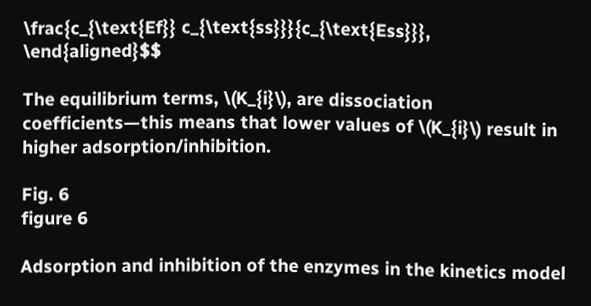\frac{c_{\text{Ef}} c_{\text{ss}}}{c_{\text{Ess}}}, \end{aligned}$$

The equilibrium terms, \(K_{i}\), are dissociation coefficients—this means that lower values of \(K_{i}\) result in higher adsorption/inhibition.

Fig. 6
figure 6

Adsorption and inhibition of the enzymes in the kinetics model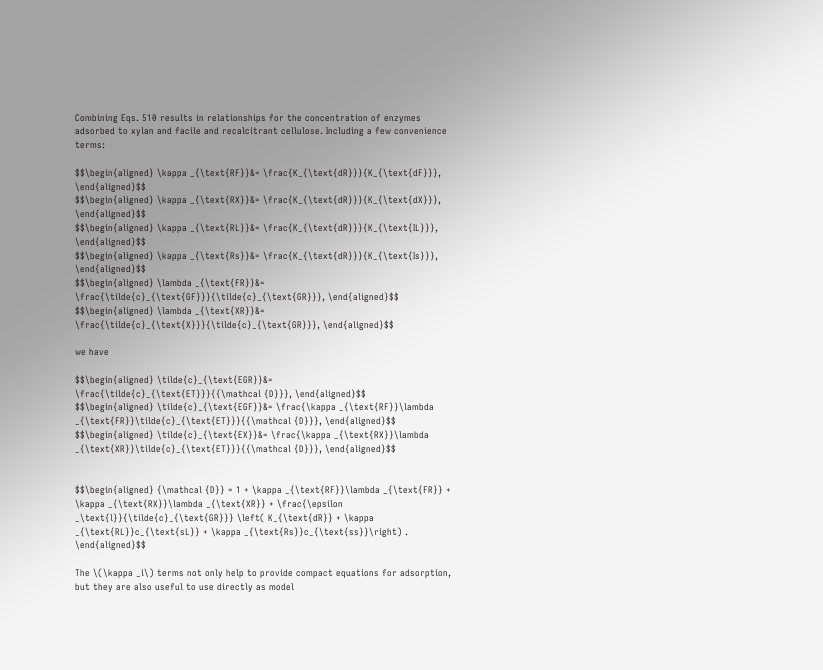Combining Eqs. 510 results in relationships for the concentration of enzymes adsorbed to xylan and facile and recalcitrant cellulose. Including a few convenience terms:

$$\begin{aligned} \kappa _{\text{RF}}&= \frac{K_{\text{dR}}}{K_{\text{dF}}}, \end{aligned}$$
$$\begin{aligned} \kappa _{\text{RX}}&= \frac{K_{\text{dR}}}{K_{\text{dX}}}, \end{aligned}$$
$$\begin{aligned} \kappa _{\text{RL}}&= \frac{K_{\text{dR}}}{K_{\text{IL}}}, \end{aligned}$$
$$\begin{aligned} \kappa _{\text{Rs}}&= \frac{K_{\text{dR}}}{K_{\text{Is}}}, \end{aligned}$$
$$\begin{aligned} \lambda _{\text{FR}}&= \frac{\tilde{c}_{\text{GF}}}{\tilde{c}_{\text{GR}}}, \end{aligned}$$
$$\begin{aligned} \lambda _{\text{XR}}&= \frac{\tilde{c}_{\text{X}}}{\tilde{c}_{\text{GR}}}, \end{aligned}$$

we have

$$\begin{aligned} \tilde{c}_{\text{EGR}}&= \frac{\tilde{c}_{\text{ET}}}{{\mathcal {D}}}, \end{aligned}$$
$$\begin{aligned} \tilde{c}_{\text{EGF}}&= \frac{\kappa _{\text{RF}}\lambda _{\text{FR}}\tilde{c}_{\text{ET}}}{{\mathcal {D}}}, \end{aligned}$$
$$\begin{aligned} \tilde{c}_{\text{EX}}&= \frac{\kappa _{\text{RX}}\lambda _{\text{XR}}\tilde{c}_{\text{ET}}}{{\mathcal {D}}}, \end{aligned}$$


$$\begin{aligned} {\mathcal {D}} = 1 + \kappa _{\text{RF}}\lambda _{\text{FR}} + \kappa _{\text{RX}}\lambda _{\text{XR}} + \frac{\epsilon _\text{l}}{\tilde{c}_{\text{GR}}} \left( K_{\text{dR}} + \kappa _{\text{RL}}c_{\text{sL}} + \kappa _{\text{Rs}}c_{\text{ss}}\right) . \end{aligned}$$

The \(\kappa _i\) terms not only help to provide compact equations for adsorption, but they are also useful to use directly as model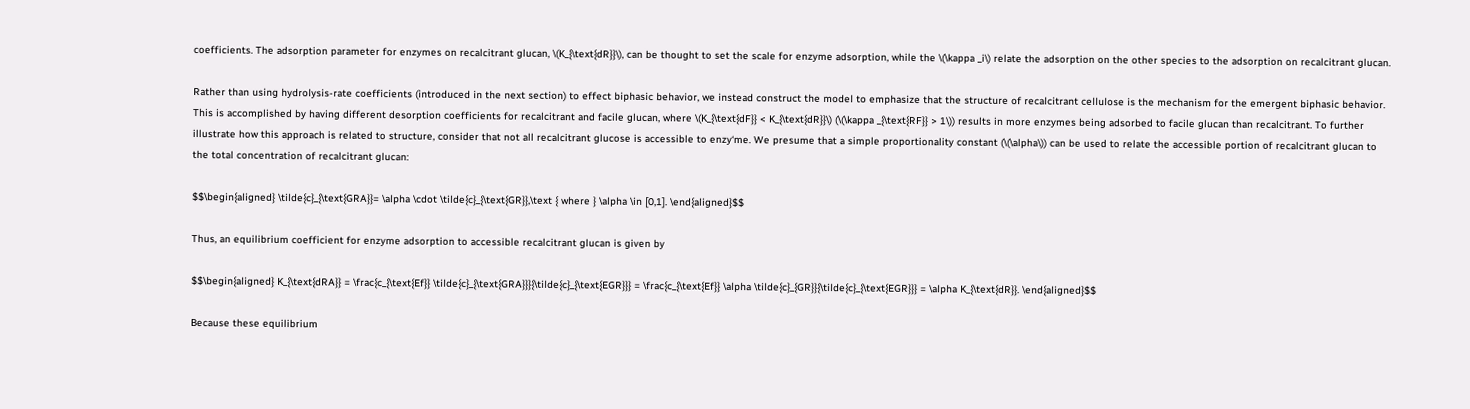coefficients. The adsorption parameter for enzymes on recalcitrant glucan, \(K_{\text{dR}}\), can be thought to set the scale for enzyme adsorption, while the \(\kappa _i\) relate the adsorption on the other species to the adsorption on recalcitrant glucan.

Rather than using hydrolysis-rate coefficients (introduced in the next section) to effect biphasic behavior, we instead construct the model to emphasize that the structure of recalcitrant cellulose is the mechanism for the emergent biphasic behavior. This is accomplished by having different desorption coefficients for recalcitrant and facile glucan, where \(K_{\text{dF}} < K_{\text{dR}}\) (\(\kappa _{\text{RF}} > 1\)) results in more enzymes being adsorbed to facile glucan than recalcitrant. To further illustrate how this approach is related to structure, consider that not all recalcitrant glucose is accessible to enzy‘me. We presume that a simple proportionality constant (\(\alpha\)) can be used to relate the accessible portion of recalcitrant glucan to the total concentration of recalcitrant glucan:

$$\begin{aligned} \tilde{c}_{\text{GRA}}= \alpha \cdot \tilde{c}_{\text{GR}},\text { where } \alpha \in [0,1]. \end{aligned}$$

Thus, an equilibrium coefficient for enzyme adsorption to accessible recalcitrant glucan is given by

$$\begin{aligned} K_{\text{dRA}} = \frac{c_{\text{Ef}} \tilde{c}_{\text{GRA}}}{\tilde{c}_{\text{EGR}}} = \frac{c_{\text{Ef}} \alpha \tilde{c}_{GR}}{\tilde{c}_{\text{EGR}}} = \alpha K_{\text{dR}}. \end{aligned}$$

Because these equilibrium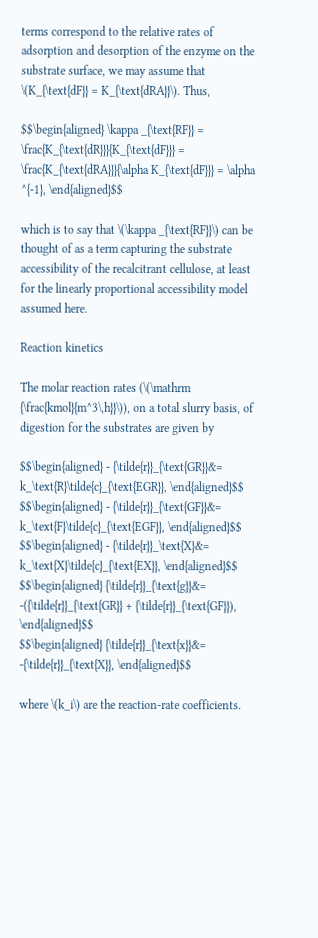terms correspond to the relative rates of adsorption and desorption of the enzyme on the substrate surface, we may assume that \(K_{\text{dF}} = K_{\text{dRA}}\). Thus,

$$\begin{aligned} \kappa _{\text{RF}} = \frac{K_{\text{dR}}}{K_{\text{dF}}} = \frac{K_{\text{dRA}}}{\alpha K_{\text{dF}}} = \alpha ^{-1}, \end{aligned}$$

which is to say that \(\kappa _{\text{RF}}\) can be thought of as a term capturing the substrate accessibility of the recalcitrant cellulose, at least for the linearly proportional accessibility model assumed here.

Reaction kinetics

The molar reaction rates (\(\mathrm {\frac{kmol}{m^3\,h}}\)), on a total slurry basis, of digestion for the substrates are given by

$$\begin{aligned} - {\tilde{r}}_{\text{GR}}&= k_\text{R}\tilde{c}_{\text{EGR}}, \end{aligned}$$
$$\begin{aligned} - {\tilde{r}}_{\text{GF}}&= k_\text{F}\tilde{c}_{\text{EGF}}, \end{aligned}$$
$$\begin{aligned} - {\tilde{r}}_\text{X}&= k_\text{X}\tilde{c}_{\text{EX}}, \end{aligned}$$
$$\begin{aligned} {\tilde{r}}_{\text{g}}&= -({\tilde{r}}_{\text{GR}} + {\tilde{r}}_{\text{GF}}), \end{aligned}$$
$$\begin{aligned} {\tilde{r}}_{\text{x}}&= -{\tilde{r}}_{\text{X}}, \end{aligned}$$

where \(k_i\) are the reaction-rate coefficients.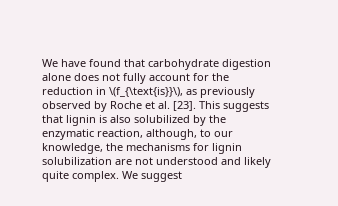We have found that carbohydrate digestion alone does not fully account for the reduction in \(f_{\text{is}}\), as previously observed by Roche et al. [23]. This suggests that lignin is also solubilized by the enzymatic reaction, although, to our knowledge, the mechanisms for lignin solubilization are not understood and likely quite complex. We suggest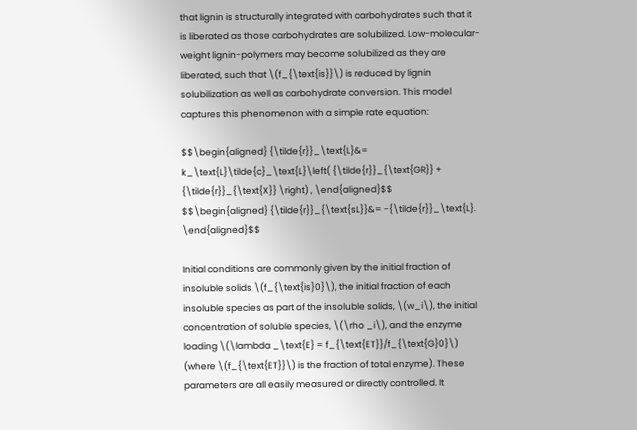that lignin is structurally integrated with carbohydrates such that it is liberated as those carbohydrates are solubilized. Low-molecular-weight lignin-polymers may become solubilized as they are liberated, such that \(f_{\text{is}}\) is reduced by lignin solubilization as well as carbohydrate conversion. This model captures this phenomenon with a simple rate equation:

$$\begin{aligned} {\tilde{r}}_\text{L}&= k_\text{L}\tilde{c}_\text{L}\left( {\tilde{r}}_{\text{GR}} + {\tilde{r}}_{\text{X}} \right) , \end{aligned}$$
$$\begin{aligned} {\tilde{r}}_{\text{sL}}&= -{\tilde{r}}_\text{L}. \end{aligned}$$

Initial conditions are commonly given by the initial fraction of insoluble solids \(f_{\text{is}0}\), the initial fraction of each insoluble species as part of the insoluble solids, \(w_i\), the initial concentration of soluble species, \(\rho _i\), and the enzyme loading \(\lambda _\text{E} = f_{\text{ET}}/f_{\text{G}0}\) (where \(f_{\text{ET}}\) is the fraction of total enzyme). These parameters are all easily measured or directly controlled. It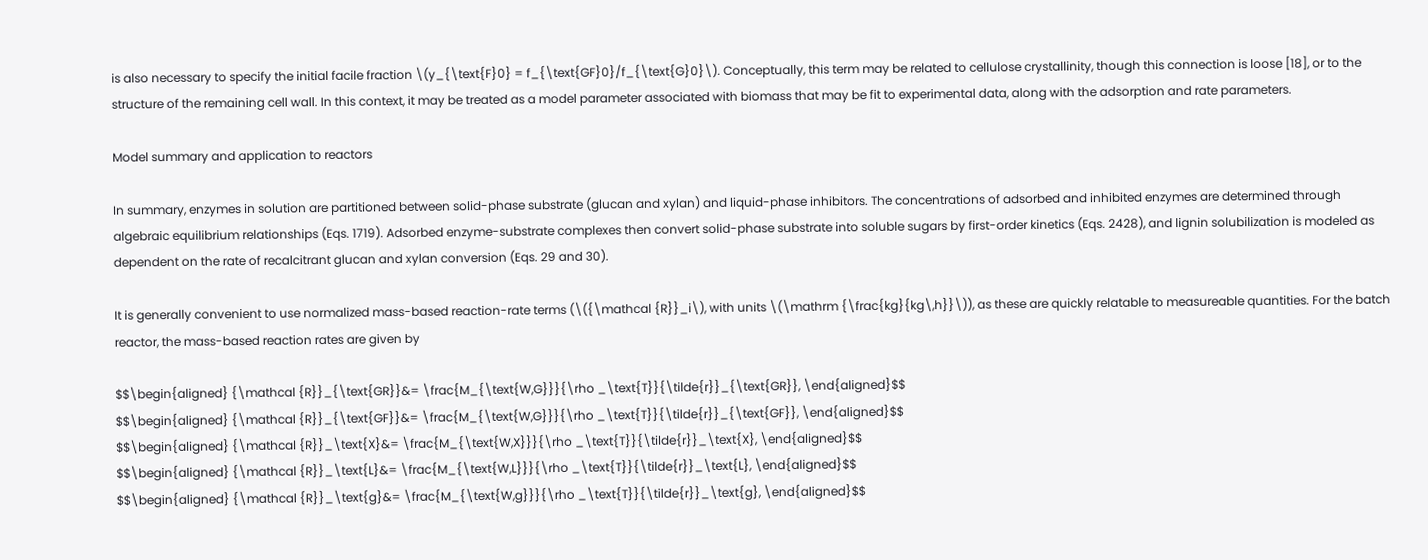is also necessary to specify the initial facile fraction \(y_{\text{F}0} = f_{\text{GF}0}/f_{\text{G}0}\). Conceptually, this term may be related to cellulose crystallinity, though this connection is loose [18], or to the structure of the remaining cell wall. In this context, it may be treated as a model parameter associated with biomass that may be fit to experimental data, along with the adsorption and rate parameters.

Model summary and application to reactors

In summary, enzymes in solution are partitioned between solid-phase substrate (glucan and xylan) and liquid-phase inhibitors. The concentrations of adsorbed and inhibited enzymes are determined through algebraic equilibrium relationships (Eqs. 1719). Adsorbed enzyme-substrate complexes then convert solid-phase substrate into soluble sugars by first-order kinetics (Eqs. 2428), and lignin solubilization is modeled as dependent on the rate of recalcitrant glucan and xylan conversion (Eqs. 29 and 30).

It is generally convenient to use normalized mass-based reaction-rate terms (\({\mathcal {R}}_i\), with units \(\mathrm {\frac{kg}{kg\,h}}\)), as these are quickly relatable to measureable quantities. For the batch reactor, the mass-based reaction rates are given by

$$\begin{aligned} {\mathcal {R}}_{\text{GR}}&= \frac{M_{\text{W,G}}}{\rho _\text{T}}{\tilde{r}}_{\text{GR}}, \end{aligned}$$
$$\begin{aligned} {\mathcal {R}}_{\text{GF}}&= \frac{M_{\text{W,G}}}{\rho _\text{T}}{\tilde{r}}_{\text{GF}}, \end{aligned}$$
$$\begin{aligned} {\mathcal {R}}_\text{X}&= \frac{M_{\text{W,X}}}{\rho _\text{T}}{\tilde{r}}_\text{X}, \end{aligned}$$
$$\begin{aligned} {\mathcal {R}}_\text{L}&= \frac{M_{\text{W,L}}}{\rho _\text{T}}{\tilde{r}}_\text{L}, \end{aligned}$$
$$\begin{aligned} {\mathcal {R}}_\text{g}&= \frac{M_{\text{W,g}}}{\rho _\text{T}}{\tilde{r}}_\text{g}, \end{aligned}$$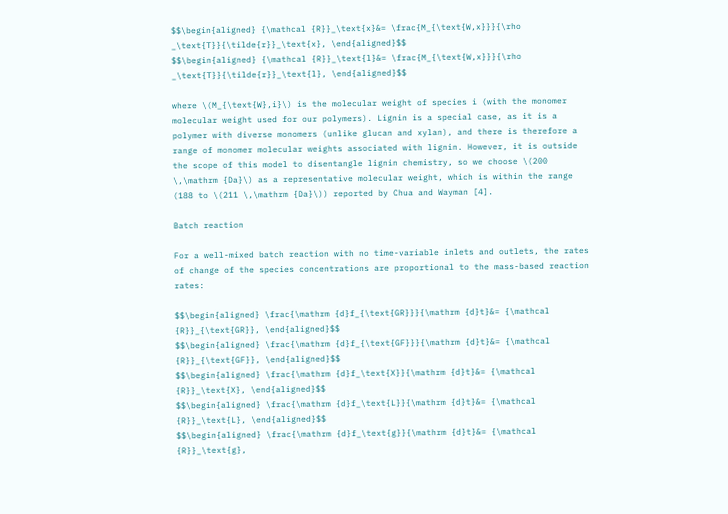$$\begin{aligned} {\mathcal {R}}_\text{x}&= \frac{M_{\text{W,x}}}{\rho _\text{T}}{\tilde{r}}_\text{x}, \end{aligned}$$
$$\begin{aligned} {\mathcal {R}}_\text{l}&= \frac{M_{\text{W,x}}}{\rho _\text{T}}{\tilde{r}}_\text{l}, \end{aligned}$$

where \(M_{\text{W},i}\) is the molecular weight of species i (with the monomer molecular weight used for our polymers). Lignin is a special case, as it is a polymer with diverse monomers (unlike glucan and xylan), and there is therefore a range of monomer molecular weights associated with lignin. However, it is outside the scope of this model to disentangle lignin chemistry, so we choose \(200 \,\mathrm {Da}\) as a representative molecular weight, which is within the range (188 to \(211 \,\mathrm {Da}\)) reported by Chua and Wayman [4].

Batch reaction

For a well-mixed batch reaction with no time-variable inlets and outlets, the rates of change of the species concentrations are proportional to the mass-based reaction rates:

$$\begin{aligned} \frac{\mathrm {d}f_{\text{GR}}}{\mathrm {d}t}&= {\mathcal {R}}_{\text{GR}}, \end{aligned}$$
$$\begin{aligned} \frac{\mathrm {d}f_{\text{GF}}}{\mathrm {d}t}&= {\mathcal {R}}_{\text{GF}}, \end{aligned}$$
$$\begin{aligned} \frac{\mathrm {d}f_\text{X}}{\mathrm {d}t}&= {\mathcal {R}}_\text{X}, \end{aligned}$$
$$\begin{aligned} \frac{\mathrm {d}f_\text{L}}{\mathrm {d}t}&= {\mathcal {R}}_\text{L}, \end{aligned}$$
$$\begin{aligned} \frac{\mathrm {d}f_\text{g}}{\mathrm {d}t}&= {\mathcal {R}}_\text{g},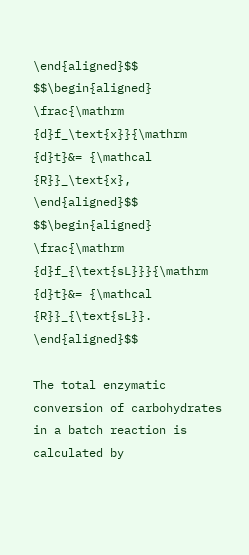\end{aligned}$$
$$\begin{aligned} \frac{\mathrm {d}f_\text{x}}{\mathrm {d}t}&= {\mathcal {R}}_\text{x}, \end{aligned}$$
$$\begin{aligned} \frac{\mathrm {d}f_{\text{sL}}}{\mathrm {d}t}&= {\mathcal {R}}_{\text{sL}}. \end{aligned}$$

The total enzymatic conversion of carbohydrates in a batch reaction is calculated by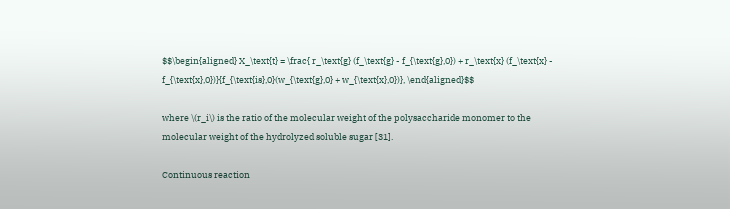$$\begin{aligned} X_\text{t} = \frac{ r_\text{g} (f_\text{g} - f_{\text{g},0}) + r_\text{x} (f_\text{x} - f_{\text{x},0})}{f_{\text{is},0}(w_{\text{g},0} + w_{\text{x},0})}, \end{aligned}$$

where \(r_i\) is the ratio of the molecular weight of the polysaccharide monomer to the molecular weight of the hydrolyzed soluble sugar [31].

Continuous reaction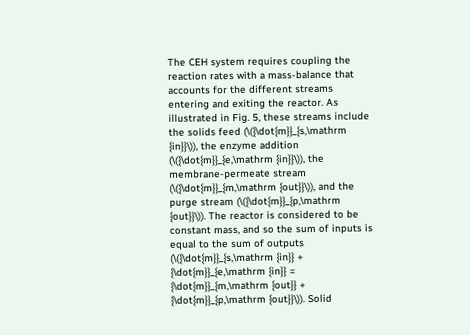The CEH system requires coupling the reaction rates with a mass-balance that accounts for the different streams entering and exiting the reactor. As illustrated in Fig. 5, these streams include the solids feed (\({\dot{m}}_{s,\mathrm {in}}\)), the enzyme addition (\({\dot{m}}_{e,\mathrm {in}}\)), the membrane-permeate stream (\({\dot{m}}_{m,\mathrm {out}}\)), and the purge stream (\({\dot{m}}_{p,\mathrm {out}}\)). The reactor is considered to be constant mass, and so the sum of inputs is equal to the sum of outputs (\({\dot{m}}_{s,\mathrm {in}} + {\dot{m}}_{e,\mathrm {in}} = {\dot{m}}_{m,\mathrm {out}} + {\dot{m}}_{p,\mathrm {out}}\)). Solid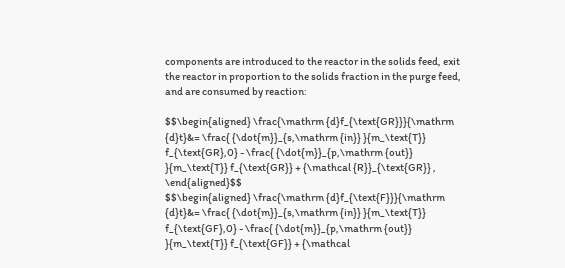components are introduced to the reactor in the solids feed, exit the reactor in proportion to the solids fraction in the purge feed, and are consumed by reaction:

$$\begin{aligned} \frac{\mathrm {d}f_{\text{GR}}}{\mathrm {d}t}&= \frac{ {\dot{m}}_{s,\mathrm {in}} }{m_\text{T}} f_{\text{GR},0} - \frac{ {\dot{m}}_{p,\mathrm {out}} }{m_\text{T}} f_{\text{GR}} + {\mathcal {R}}_{\text{GR}} , \end{aligned}$$
$$\begin{aligned} \frac{\mathrm {d}f_{\text{F}}}{\mathrm {d}t}&= \frac{ {\dot{m}}_{s,\mathrm {in}} }{m_\text{T}} f_{\text{GF},0} - \frac{ {\dot{m}}_{p,\mathrm {out}} }{m_\text{T}} f_{\text{GF}} + {\mathcal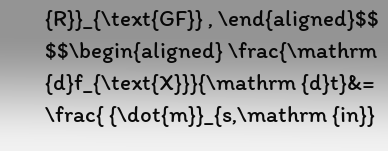{R}}_{\text{GF}} , \end{aligned}$$
$$\begin{aligned} \frac{\mathrm {d}f_{\text{X}}}{\mathrm {d}t}&= \frac{ {\dot{m}}_{s,\mathrm {in}}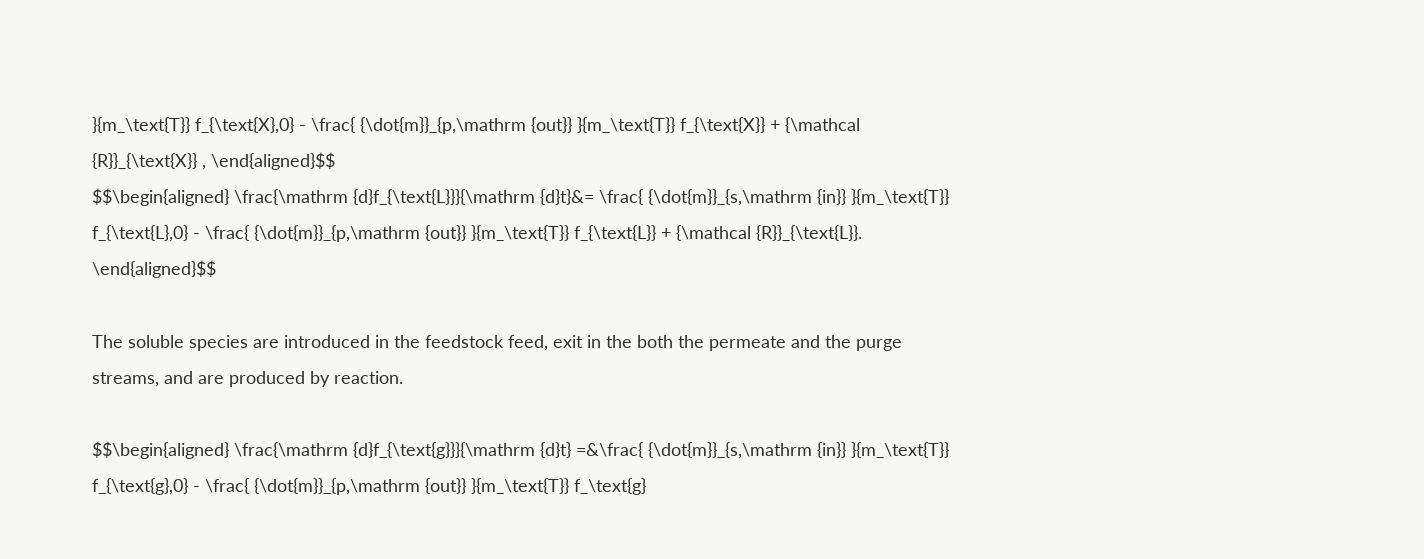}{m_\text{T}} f_{\text{X},0} - \frac{ {\dot{m}}_{p,\mathrm {out}} }{m_\text{T}} f_{\text{X}} + {\mathcal {R}}_{\text{X}} , \end{aligned}$$
$$\begin{aligned} \frac{\mathrm {d}f_{\text{L}}}{\mathrm {d}t}&= \frac{ {\dot{m}}_{s,\mathrm {in}} }{m_\text{T}} f_{\text{L},0} - \frac{ {\dot{m}}_{p,\mathrm {out}} }{m_\text{T}} f_{\text{L}} + {\mathcal {R}}_{\text{L}}. \end{aligned}$$

The soluble species are introduced in the feedstock feed, exit in the both the permeate and the purge streams, and are produced by reaction.

$$\begin{aligned} \frac{\mathrm {d}f_{\text{g}}}{\mathrm {d}t} =&\frac{ {\dot{m}}_{s,\mathrm {in}} }{m_\text{T}} f_{\text{g},0} - \frac{ {\dot{m}}_{p,\mathrm {out}} }{m_\text{T}} f_\text{g}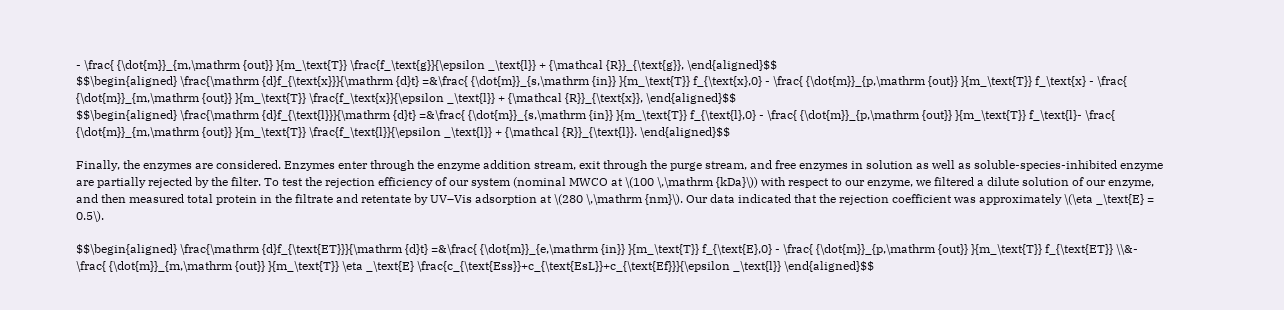- \frac{ {\dot{m}}_{m,\mathrm {out}} }{m_\text{T}} \frac{f_\text{g}}{\epsilon _\text{l}} + {\mathcal {R}}_{\text{g}}, \end{aligned}$$
$$\begin{aligned} \frac{\mathrm {d}f_{\text{x}}}{\mathrm {d}t} =&\frac{ {\dot{m}}_{s,\mathrm {in}} }{m_\text{T}} f_{\text{x},0} - \frac{ {\dot{m}}_{p,\mathrm {out}} }{m_\text{T}} f_\text{x} - \frac{ {\dot{m}}_{m,\mathrm {out}} }{m_\text{T}} \frac{f_\text{x}}{\epsilon _\text{l}} + {\mathcal {R}}_{\text{x}}, \end{aligned}$$
$$\begin{aligned} \frac{\mathrm {d}f_{\text{l}}}{\mathrm {d}t} =&\frac{ {\dot{m}}_{s,\mathrm {in}} }{m_\text{T}} f_{\text{l},0} - \frac{ {\dot{m}}_{p,\mathrm {out}} }{m_\text{T}} f_\text{l}- \frac{ {\dot{m}}_{m,\mathrm {out}} }{m_\text{T}} \frac{f_\text{l}}{\epsilon _\text{l}} + {\mathcal {R}}_{\text{l}}. \end{aligned}$$

Finally, the enzymes are considered. Enzymes enter through the enzyme addition stream, exit through the purge stream, and free enzymes in solution as well as soluble-species-inhibited enzyme are partially rejected by the filter. To test the rejection efficiency of our system (nominal MWCO at \(100 \,\mathrm {kDa}\)) with respect to our enzyme, we filtered a dilute solution of our enzyme, and then measured total protein in the filtrate and retentate by UV–Vis adsorption at \(280 \,\mathrm {nm}\). Our data indicated that the rejection coefficient was approximately \(\eta _\text{E} = 0.5\).

$$\begin{aligned} \frac{\mathrm {d}f_{\text{ET}}}{\mathrm {d}t} =&\frac{ {\dot{m}}_{e,\mathrm {in}} }{m_\text{T}} f_{\text{E},0} - \frac{ {\dot{m}}_{p,\mathrm {out}} }{m_\text{T}} f_{\text{ET}} \\&- \frac{ {\dot{m}}_{m,\mathrm {out}} }{m_\text{T}} \eta _\text{E} \frac{c_{\text{Ess}}+c_{\text{EsL}}+c_{\text{Ef}}}{\epsilon _\text{l}} \end{aligned}$$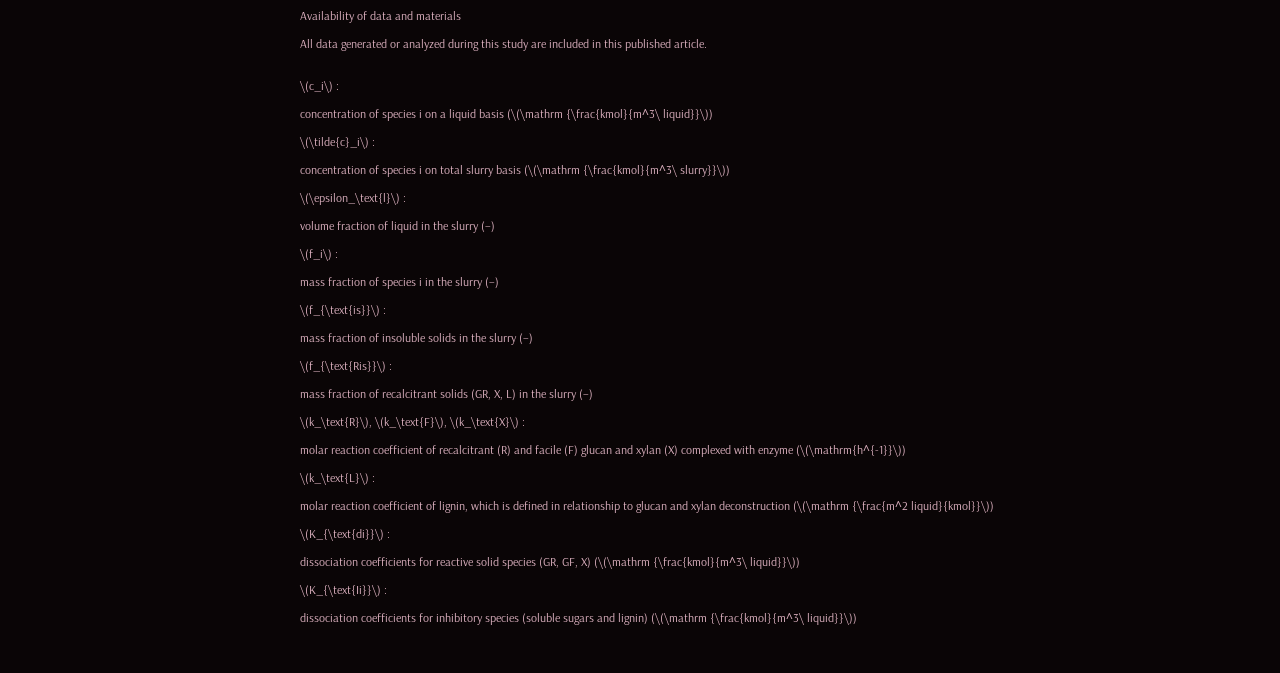Availability of data and materials

All data generated or analyzed during this study are included in this published article.


\(c_i\) :

concentration of species i on a liquid basis (\(\mathrm {\frac{kmol}{m^3\ liquid}}\))

\(\tilde{c}_i\) :

concentration of species i on total slurry basis (\(\mathrm {\frac{kmol}{m^3\ slurry}}\))

\(\epsilon_\text{l}\) :

volume fraction of liquid in the slurry (–)

\(f_i\) :

mass fraction of species i in the slurry (–)

\(f_{\text{is}}\) :

mass fraction of insoluble solids in the slurry (–)

\(f_{\text{Ris}}\) :

mass fraction of recalcitrant solids (GR, X, L) in the slurry (–)

\(k_\text{R}\), \(k_\text{F}\), \(k_\text{X}\) :

molar reaction coefficient of recalcitrant (R) and facile (F) glucan and xylan (X) complexed with enzyme (\(\mathrm{h^{-1}}\))

\(k_\text{L}\) :

molar reaction coefficient of lignin, which is defined in relationship to glucan and xylan deconstruction (\(\mathrm {\frac{m^2 liquid}{kmol}}\))

\(K_{\text{di}}\) :

dissociation coefficients for reactive solid species (GR, GF, X) (\(\mathrm {\frac{kmol}{m^3\ liquid}}\))

\(K_{\text{Ii}}\) :

dissociation coefficients for inhibitory species (soluble sugars and lignin) (\(\mathrm {\frac{kmol}{m^3\ liquid}}\))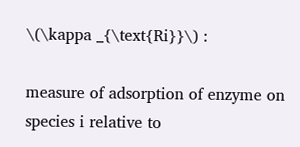\(\kappa _{\text{Ri}}\) :

measure of adsorption of enzyme on species i relative to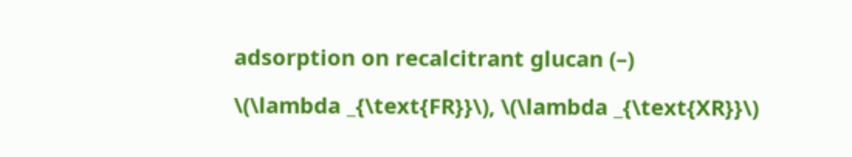adsorption on recalcitrant glucan (–)

\(\lambda _{\text{FR}}\), \(\lambda _{\text{XR}}\)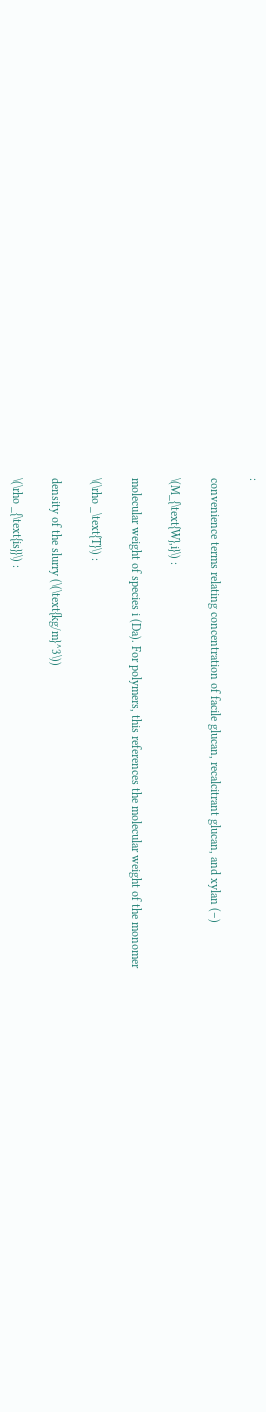:

convenience terms relating concentration of facile glucan, recalcitrant glucan, and xylan (–)

\(M_{\text{W},i}\) :

molecular weight of species i (Da). For polymers, this references the molecular weight of the monomer

\(\rho _\text{T}\) :

density of the slurry (\(\text{kg/m}^3\))

\(\rho _{\text{is}}\) :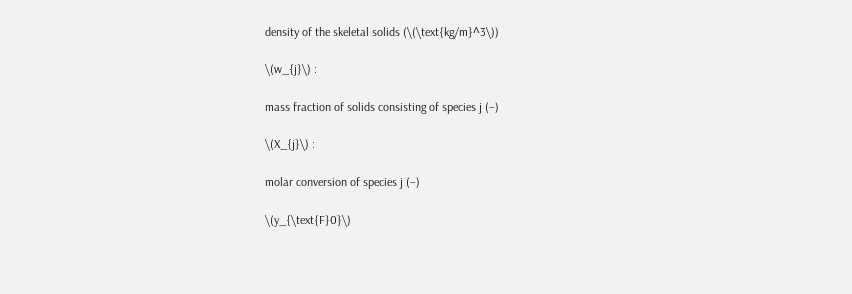density of the skeletal solids (\(\text{kg/m}^3\))

\(w_{j}\) :

mass fraction of solids consisting of species j (–)

\(X_{j}\) :

molar conversion of species j (–)

\(y_{\text{F}0}\)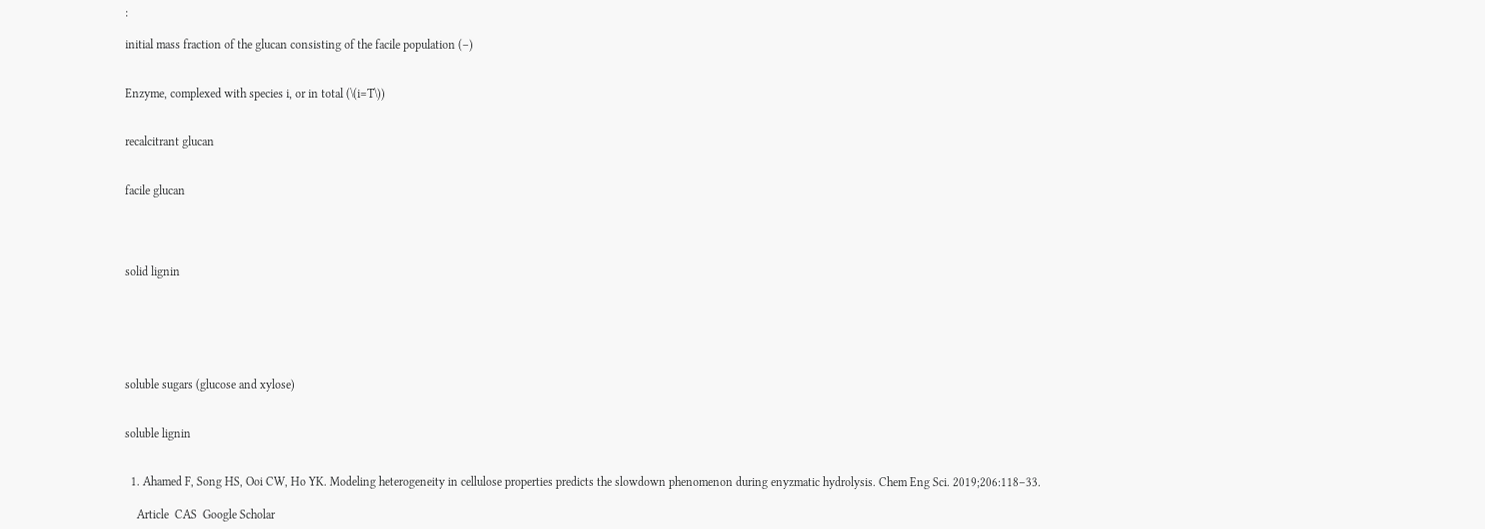:

initial mass fraction of the glucan consisting of the facile population (–)


Enzyme, complexed with species i, or in total (\(i=T\))


recalcitrant glucan


facile glucan




solid lignin






soluble sugars (glucose and xylose)


soluble lignin


  1. Ahamed F, Song HS, Ooi CW, Ho YK. Modeling heterogeneity in cellulose properties predicts the slowdown phenomenon during enyzmatic hydrolysis. Chem Eng Sci. 2019;206:118–33.

    Article  CAS  Google Scholar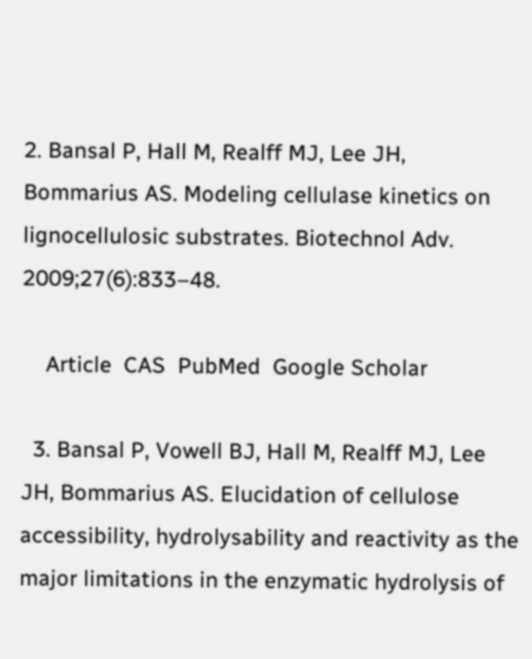2. Bansal P, Hall M, Realff MJ, Lee JH, Bommarius AS. Modeling cellulase kinetics on lignocellulosic substrates. Biotechnol Adv. 2009;27(6):833–48.

    Article  CAS  PubMed  Google Scholar

  3. Bansal P, Vowell BJ, Hall M, Realff MJ, Lee JH, Bommarius AS. Elucidation of cellulose accessibility, hydrolysability and reactivity as the major limitations in the enzymatic hydrolysis of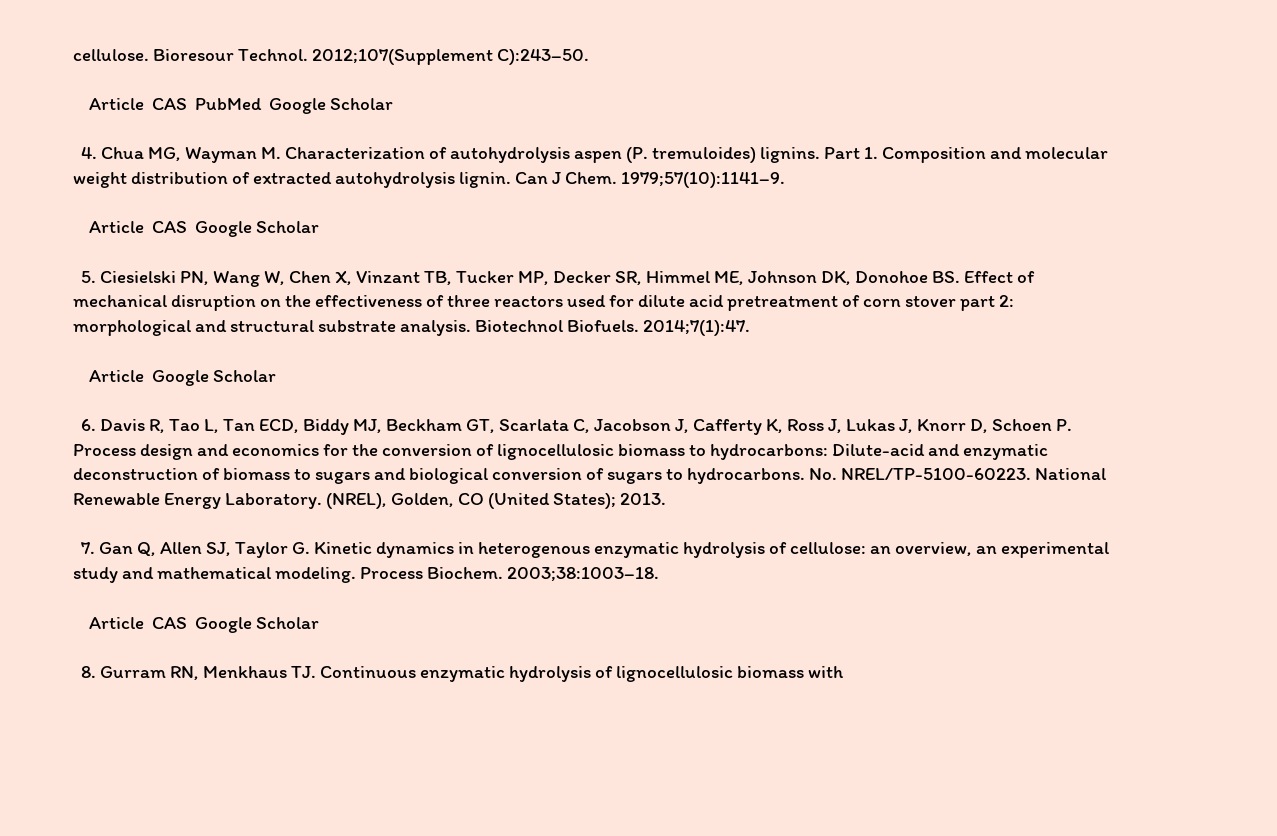cellulose. Bioresour Technol. 2012;107(Supplement C):243–50.

    Article  CAS  PubMed  Google Scholar

  4. Chua MG, Wayman M. Characterization of autohydrolysis aspen (P. tremuloides) lignins. Part 1. Composition and molecular weight distribution of extracted autohydrolysis lignin. Can J Chem. 1979;57(10):1141–9.

    Article  CAS  Google Scholar

  5. Ciesielski PN, Wang W, Chen X, Vinzant TB, Tucker MP, Decker SR, Himmel ME, Johnson DK, Donohoe BS. Effect of mechanical disruption on the effectiveness of three reactors used for dilute acid pretreatment of corn stover part 2: morphological and structural substrate analysis. Biotechnol Biofuels. 2014;7(1):47.

    Article  Google Scholar

  6. Davis R, Tao L, Tan ECD, Biddy MJ, Beckham GT, Scarlata C, Jacobson J, Cafferty K, Ross J, Lukas J, Knorr D, Schoen P. Process design and economics for the conversion of lignocellulosic biomass to hydrocarbons: Dilute-acid and enzymatic deconstruction of biomass to sugars and biological conversion of sugars to hydrocarbons. No. NREL/TP-5100-60223. National Renewable Energy Laboratory. (NREL), Golden, CO (United States); 2013.

  7. Gan Q, Allen SJ, Taylor G. Kinetic dynamics in heterogenous enzymatic hydrolysis of cellulose: an overview, an experimental study and mathematical modeling. Process Biochem. 2003;38:1003–18.

    Article  CAS  Google Scholar

  8. Gurram RN, Menkhaus TJ. Continuous enzymatic hydrolysis of lignocellulosic biomass with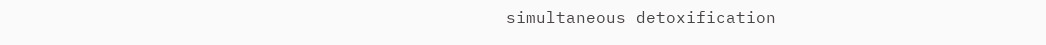simultaneous detoxification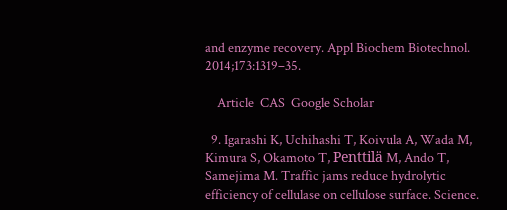and enzyme recovery. Appl Biochem Biotechnol. 2014;173:1319–35.

    Article  CAS  Google Scholar

  9. Igarashi K, Uchihashi T, Koivula A, Wada M, Kimura S, Okamoto T, Penttilä M, Ando T, Samejima M. Traffic jams reduce hydrolytic efficiency of cellulase on cellulose surface. Science.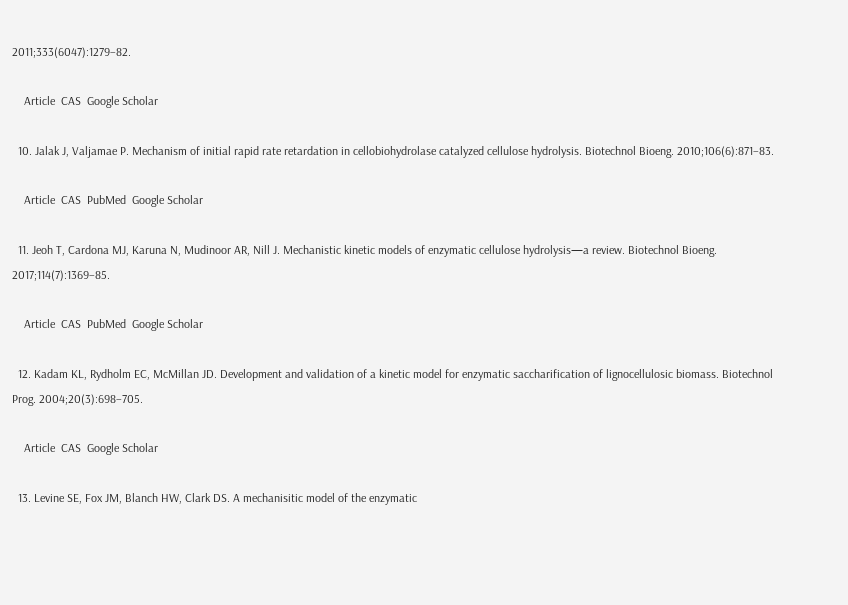2011;333(6047):1279–82.

    Article  CAS  Google Scholar

  10. Jalak J, Valjamae P. Mechanism of initial rapid rate retardation in cellobiohydrolase catalyzed cellulose hydrolysis. Biotechnol Bioeng. 2010;106(6):871–83.

    Article  CAS  PubMed  Google Scholar

  11. Jeoh T, Cardona MJ, Karuna N, Mudinoor AR, Nill J. Mechanistic kinetic models of enzymatic cellulose hydrolysis—a review. Biotechnol Bioeng. 2017;114(7):1369–85.

    Article  CAS  PubMed  Google Scholar

  12. Kadam KL, Rydholm EC, McMillan JD. Development and validation of a kinetic model for enzymatic saccharification of lignocellulosic biomass. Biotechnol Prog. 2004;20(3):698–705.

    Article  CAS  Google Scholar

  13. Levine SE, Fox JM, Blanch HW, Clark DS. A mechanisitic model of the enzymatic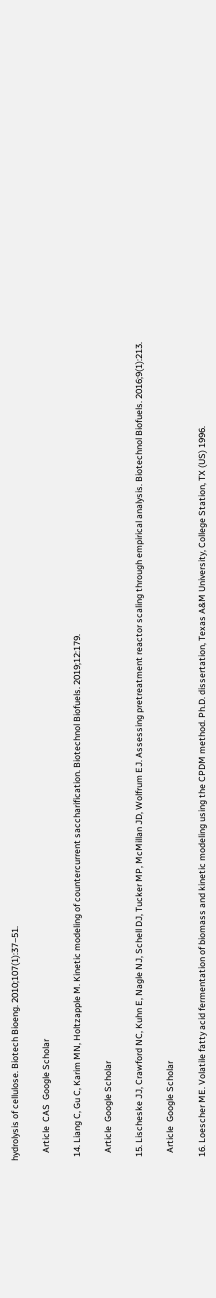hydrolysis of cellulose. Biotech Bioeng. 2010;107(1):37–51.

    Article  CAS  Google Scholar

  14. Liang C, Gu C, Karim MN, Holtzapple M. Kinetic modeling of countercurrent saccharification. Biotechnol Biofuels. 2019;12:179.

    Article  Google Scholar

  15. Lischeske JJ, Crawford NC, Kuhn E, Nagle NJ, Schell DJ, Tucker MP, McMillan JD, Wolfrum EJ. Assessing pretreatment reactor scaling through empirical analysis. Biotechnol Biofuels. 2016;9(1):213.

    Article  Google Scholar

  16. Loescher ME. Volatile fatty acid fermentation of biomass and kinetic modeling using the CPDM method. Ph.D. dissertation, Texas A&M University, College Station, TX (US) 1996.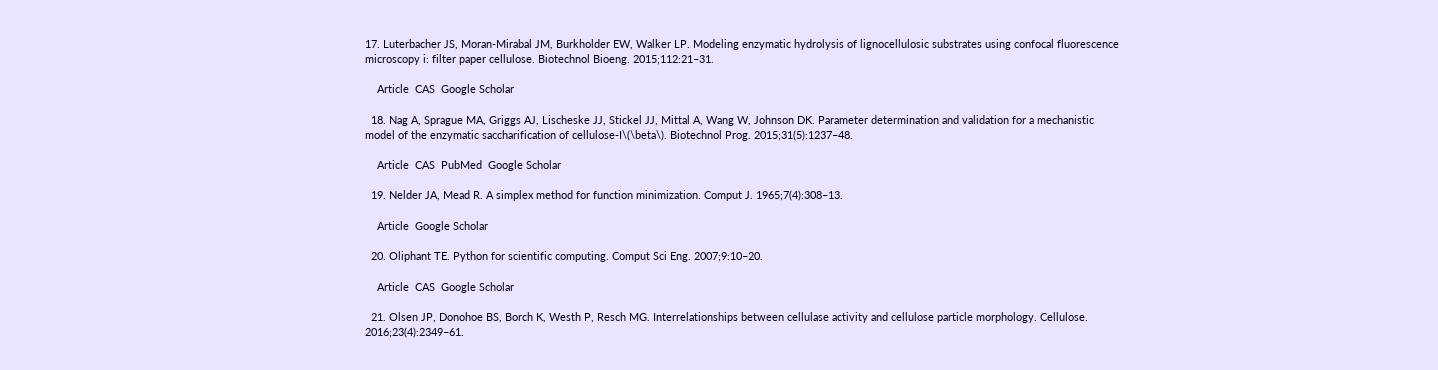17. Luterbacher JS, Moran-Mirabal JM, Burkholder EW, Walker LP. Modeling enzymatic hydrolysis of lignocellulosic substrates using confocal fluorescence microscopy i: filter paper cellulose. Biotechnol Bioeng. 2015;112:21–31.

    Article  CAS  Google Scholar

  18. Nag A, Sprague MA, Griggs AJ, Lischeske JJ, Stickel JJ, Mittal A, Wang W, Johnson DK. Parameter determination and validation for a mechanistic model of the enzymatic saccharification of cellulose-I\(\beta\). Biotechnol Prog. 2015;31(5):1237–48.

    Article  CAS  PubMed  Google Scholar

  19. Nelder JA, Mead R. A simplex method for function minimization. Comput J. 1965;7(4):308–13.

    Article  Google Scholar

  20. Oliphant TE. Python for scientific computing. Comput Sci Eng. 2007;9:10–20.

    Article  CAS  Google Scholar

  21. Olsen JP, Donohoe BS, Borch K, Westh P, Resch MG. Interrelationships between cellulase activity and cellulose particle morphology. Cellulose. 2016;23(4):2349–61.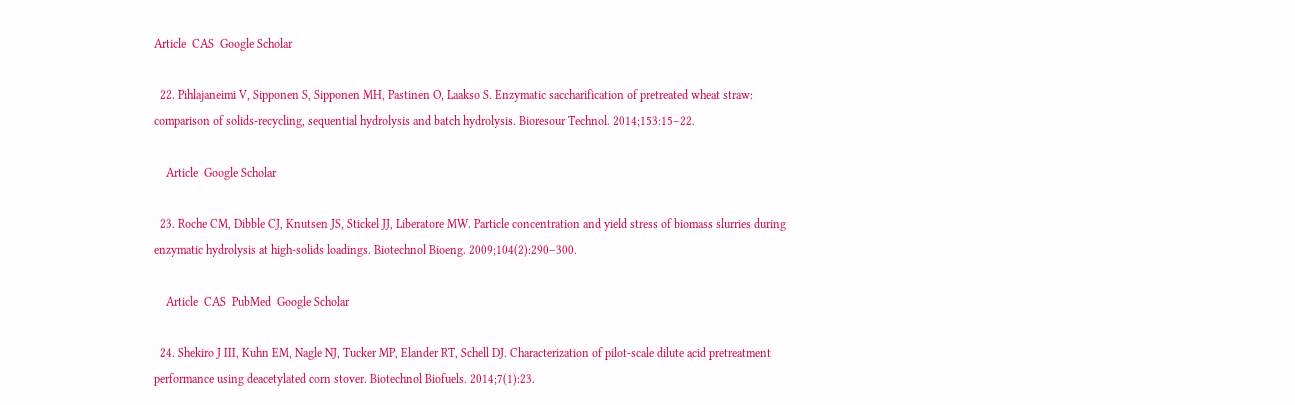Article  CAS  Google Scholar

  22. Pihlajaneimi V, Sipponen S, Sipponen MH, Pastinen O, Laakso S. Enzymatic saccharification of pretreated wheat straw: comparison of solids-recycling, sequential hydrolysis and batch hydrolysis. Bioresour Technol. 2014;153:15–22.

    Article  Google Scholar

  23. Roche CM, Dibble CJ, Knutsen JS, Stickel JJ, Liberatore MW. Particle concentration and yield stress of biomass slurries during enzymatic hydrolysis at high-solids loadings. Biotechnol Bioeng. 2009;104(2):290–300.

    Article  CAS  PubMed  Google Scholar

  24. Shekiro J III, Kuhn EM, Nagle NJ, Tucker MP, Elander RT, Schell DJ. Characterization of pilot-scale dilute acid pretreatment performance using deacetylated corn stover. Biotechnol Biofuels. 2014;7(1):23.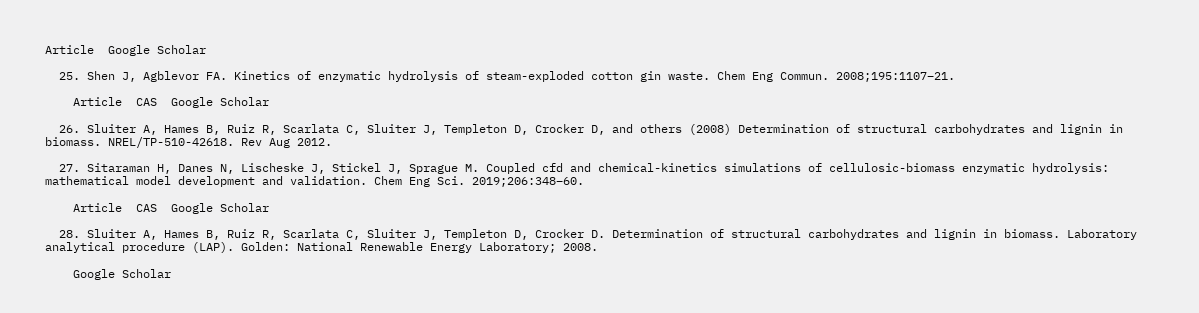Article  Google Scholar

  25. Shen J, Agblevor FA. Kinetics of enzymatic hydrolysis of steam-exploded cotton gin waste. Chem Eng Commun. 2008;195:1107–21.

    Article  CAS  Google Scholar

  26. Sluiter A, Hames B, Ruiz R, Scarlata C, Sluiter J, Templeton D, Crocker D, and others (2008) Determination of structural carbohydrates and lignin in biomass. NREL/TP-510-42618. Rev Aug 2012.

  27. Sitaraman H, Danes N, Lischeske J, Stickel J, Sprague M. Coupled cfd and chemical-kinetics simulations of cellulosic-biomass enzymatic hydrolysis: mathematical model development and validation. Chem Eng Sci. 2019;206:348–60.

    Article  CAS  Google Scholar

  28. Sluiter A, Hames B, Ruiz R, Scarlata C, Sluiter J, Templeton D, Crocker D. Determination of structural carbohydrates and lignin in biomass. Laboratory analytical procedure (LAP). Golden: National Renewable Energy Laboratory; 2008.

    Google Scholar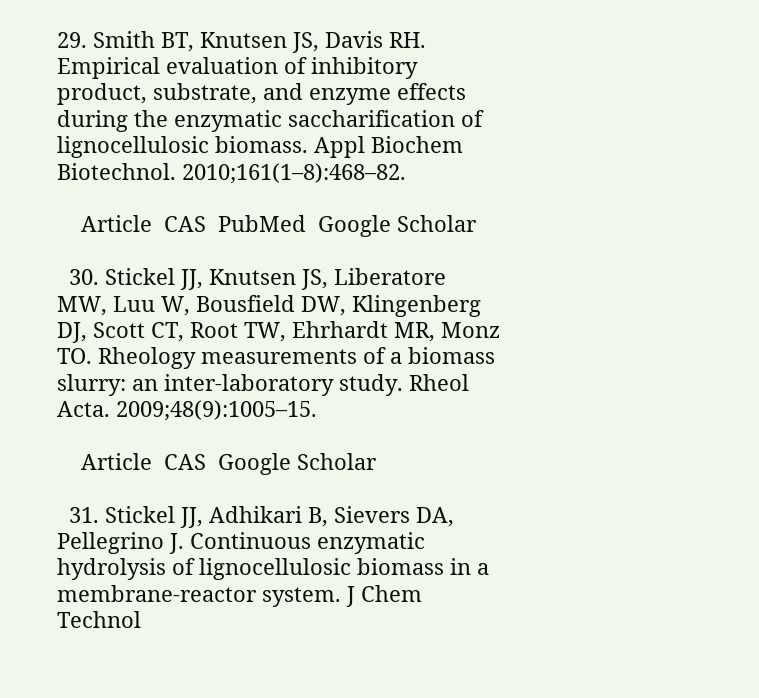29. Smith BT, Knutsen JS, Davis RH. Empirical evaluation of inhibitory product, substrate, and enzyme effects during the enzymatic saccharification of lignocellulosic biomass. Appl Biochem Biotechnol. 2010;161(1–8):468–82.

    Article  CAS  PubMed  Google Scholar

  30. Stickel JJ, Knutsen JS, Liberatore MW, Luu W, Bousfield DW, Klingenberg DJ, Scott CT, Root TW, Ehrhardt MR, Monz TO. Rheology measurements of a biomass slurry: an inter-laboratory study. Rheol Acta. 2009;48(9):1005–15.

    Article  CAS  Google Scholar

  31. Stickel JJ, Adhikari B, Sievers DA, Pellegrino J. Continuous enzymatic hydrolysis of lignocellulosic biomass in a membrane-reactor system. J Chem Technol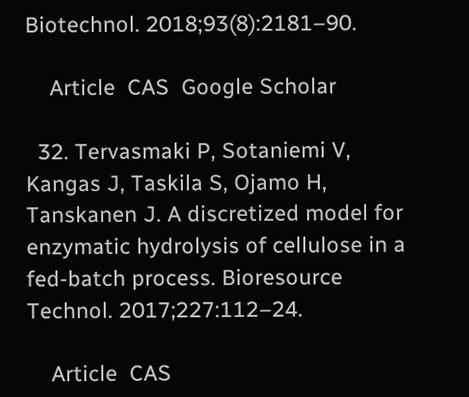Biotechnol. 2018;93(8):2181–90.

    Article  CAS  Google Scholar

  32. Tervasmaki P, Sotaniemi V, Kangas J, Taskila S, Ojamo H, Tanskanen J. A discretized model for enzymatic hydrolysis of cellulose in a fed-batch process. Bioresource Technol. 2017;227:112–24.

    Article  CAS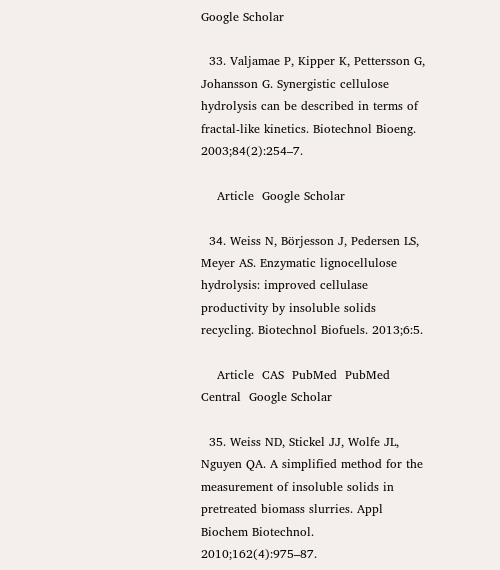Google Scholar

  33. Valjamae P, Kipper K, Pettersson G, Johansson G. Synergistic cellulose hydrolysis can be described in terms of fractal-like kinetics. Biotechnol Bioeng. 2003;84(2):254–7.

    Article  Google Scholar

  34. Weiss N, Börjesson J, Pedersen LS, Meyer AS. Enzymatic lignocellulose hydrolysis: improved cellulase productivity by insoluble solids recycling. Biotechnol Biofuels. 2013;6:5.

    Article  CAS  PubMed  PubMed Central  Google Scholar

  35. Weiss ND, Stickel JJ, Wolfe JL, Nguyen QA. A simplified method for the measurement of insoluble solids in pretreated biomass slurries. Appl Biochem Biotechnol. 2010;162(4):975–87.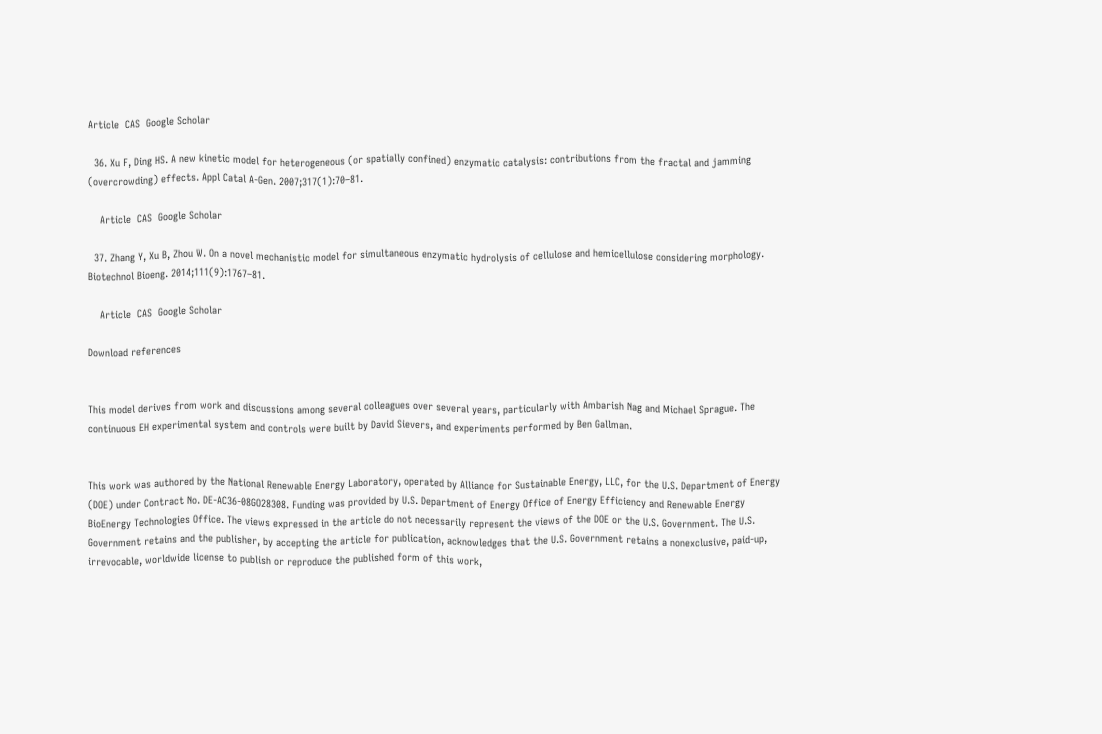Article  CAS  Google Scholar

  36. Xu F, Ding HS. A new kinetic model for heterogeneous (or spatially confined) enzymatic catalysis: contributions from the fractal and jamming (overcrowding) effects. Appl Catal A-Gen. 2007;317(1):70–81.

    Article  CAS  Google Scholar

  37. Zhang Y, Xu B, Zhou W. On a novel mechanistic model for simultaneous enzymatic hydrolysis of cellulose and hemicellulose considering morphology. Biotechnol Bioeng. 2014;111(9):1767–81.

    Article  CAS  Google Scholar

Download references


This model derives from work and discussions among several colleagues over several years, particularly with Ambarish Nag and Michael Sprague. The continuous EH experimental system and controls were built by David Sievers, and experiments performed by Ben Gallman.


This work was authored by the National Renewable Energy Laboratory, operated by Alliance for Sustainable Energy, LLC, for the U.S. Department of Energy (DOE) under Contract No. DE-AC36-08GO28308. Funding was provided by U.S. Department of Energy Office of Energy Efficiency and Renewable Energy BioEnergy Technologies Office. The views expressed in the article do not necessarily represent the views of the DOE or the U.S. Government. The U.S. Government retains and the publisher, by accepting the article for publication, acknowledges that the U.S. Government retains a nonexclusive, paid-up, irrevocable, worldwide license to publish or reproduce the published form of this work,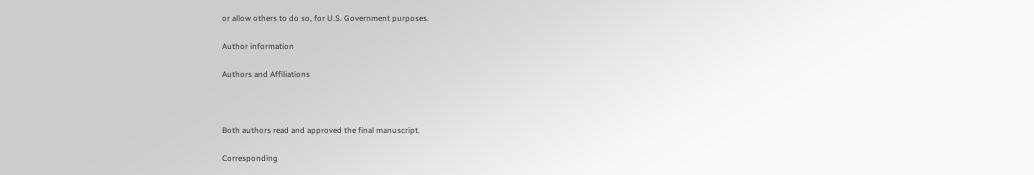or allow others to do so, for U.S. Government purposes.

Author information

Authors and Affiliations



Both authors read and approved the final manuscript.

Corresponding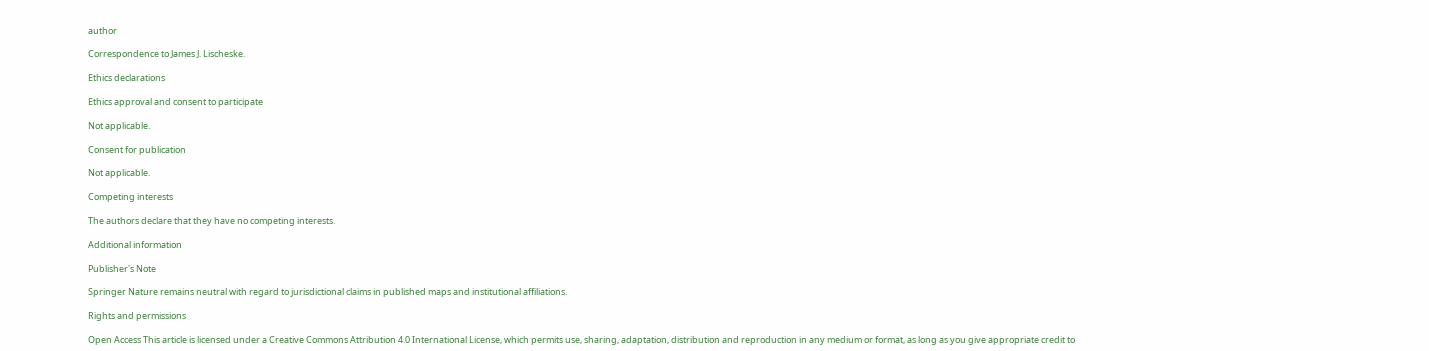author

Correspondence to James J. Lischeske.

Ethics declarations

Ethics approval and consent to participate

Not applicable.

Consent for publication

Not applicable.

Competing interests

The authors declare that they have no competing interests.

Additional information

Publisher's Note

Springer Nature remains neutral with regard to jurisdictional claims in published maps and institutional affiliations.

Rights and permissions

Open Access This article is licensed under a Creative Commons Attribution 4.0 International License, which permits use, sharing, adaptation, distribution and reproduction in any medium or format, as long as you give appropriate credit to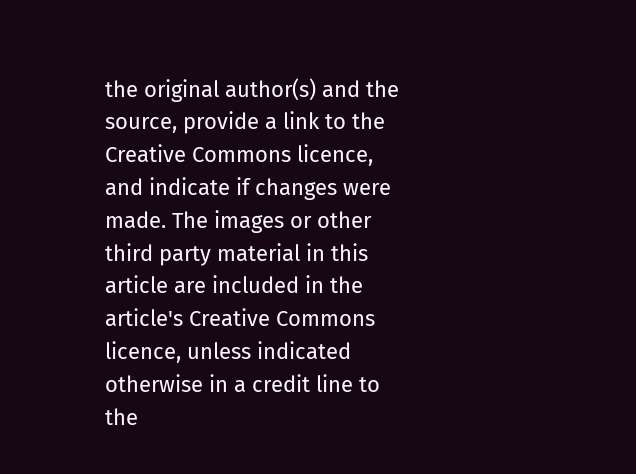the original author(s) and the source, provide a link to the Creative Commons licence, and indicate if changes were made. The images or other third party material in this article are included in the article's Creative Commons licence, unless indicated otherwise in a credit line to the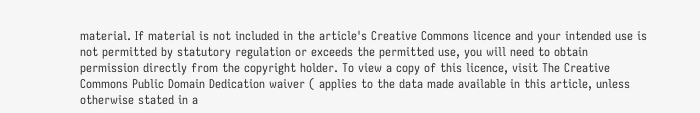material. If material is not included in the article's Creative Commons licence and your intended use is not permitted by statutory regulation or exceeds the permitted use, you will need to obtain permission directly from the copyright holder. To view a copy of this licence, visit The Creative Commons Public Domain Dedication waiver ( applies to the data made available in this article, unless otherwise stated in a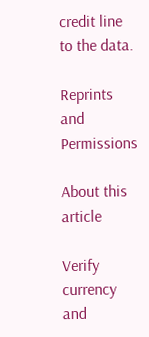credit line to the data.

Reprints and Permissions

About this article

Verify currency and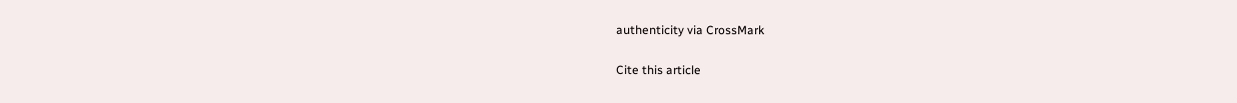authenticity via CrossMark

Cite this article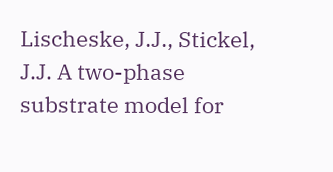Lischeske, J.J., Stickel, J.J. A two-phase substrate model for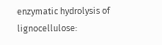enzymatic hydrolysis of lignocellulose: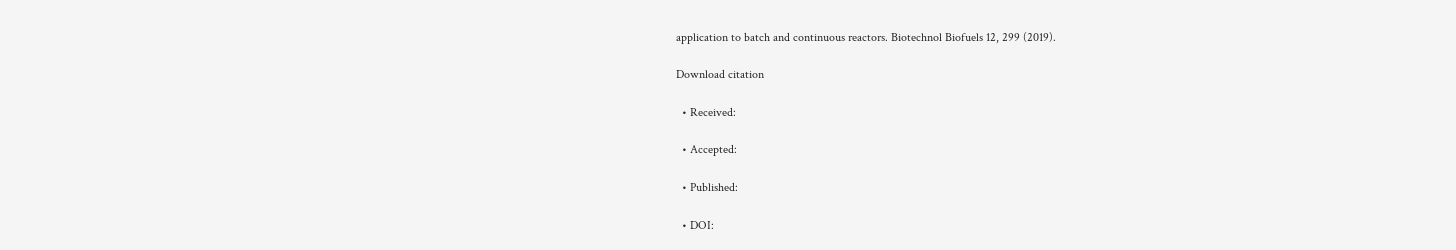application to batch and continuous reactors. Biotechnol Biofuels 12, 299 (2019).

Download citation

  • Received:

  • Accepted:

  • Published:

  • DOI: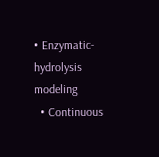• Enzymatic-hydrolysis modeling
  • Continuous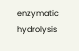enzymatic hydrolysis